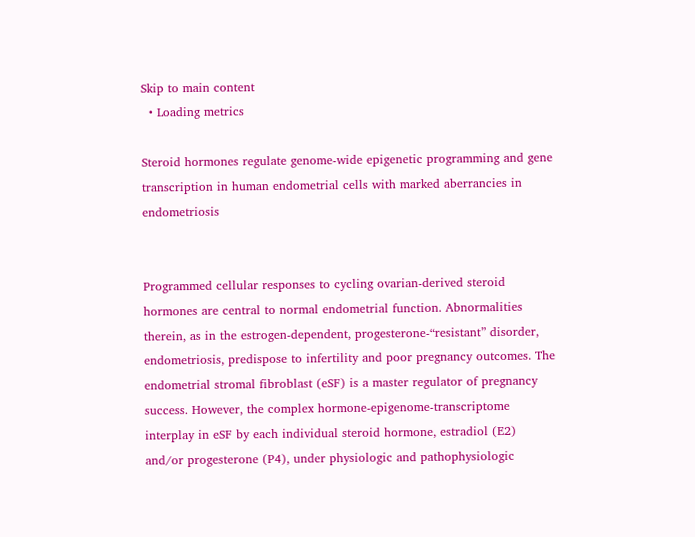Skip to main content
  • Loading metrics

Steroid hormones regulate genome-wide epigenetic programming and gene transcription in human endometrial cells with marked aberrancies in endometriosis


Programmed cellular responses to cycling ovarian-derived steroid hormones are central to normal endometrial function. Abnormalities therein, as in the estrogen-dependent, progesterone-“resistant” disorder, endometriosis, predispose to infertility and poor pregnancy outcomes. The endometrial stromal fibroblast (eSF) is a master regulator of pregnancy success. However, the complex hormone-epigenome-transcriptome interplay in eSF by each individual steroid hormone, estradiol (E2) and/or progesterone (P4), under physiologic and pathophysiologic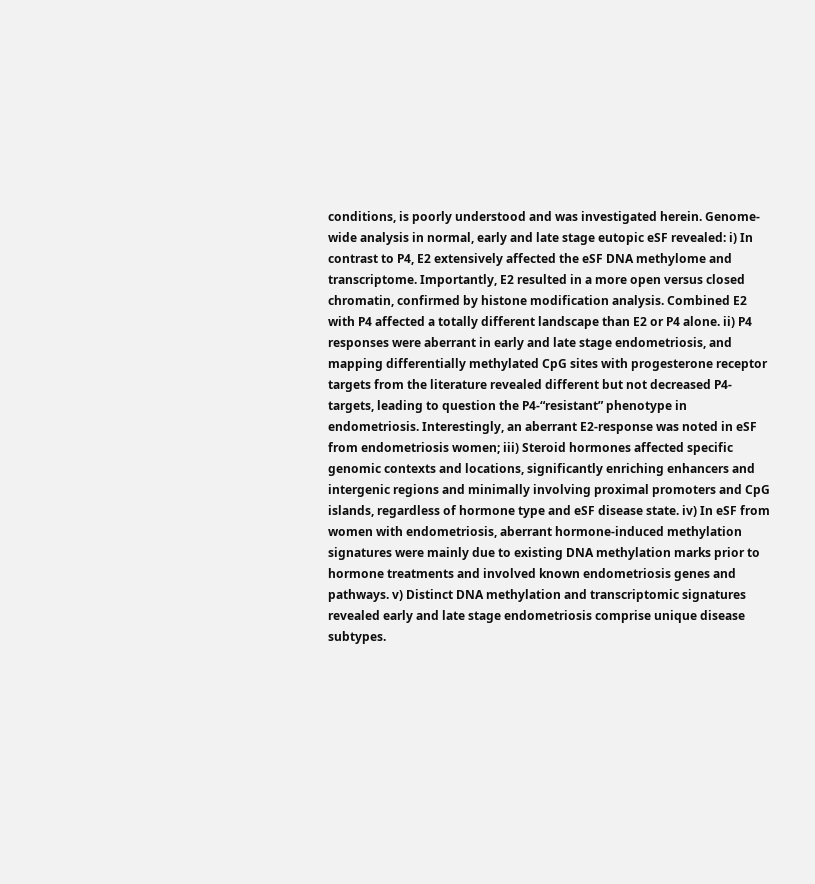conditions, is poorly understood and was investigated herein. Genome-wide analysis in normal, early and late stage eutopic eSF revealed: i) In contrast to P4, E2 extensively affected the eSF DNA methylome and transcriptome. Importantly, E2 resulted in a more open versus closed chromatin, confirmed by histone modification analysis. Combined E2 with P4 affected a totally different landscape than E2 or P4 alone. ii) P4 responses were aberrant in early and late stage endometriosis, and mapping differentially methylated CpG sites with progesterone receptor targets from the literature revealed different but not decreased P4-targets, leading to question the P4-“resistant” phenotype in endometriosis. Interestingly, an aberrant E2-response was noted in eSF from endometriosis women; iii) Steroid hormones affected specific genomic contexts and locations, significantly enriching enhancers and intergenic regions and minimally involving proximal promoters and CpG islands, regardless of hormone type and eSF disease state. iv) In eSF from women with endometriosis, aberrant hormone-induced methylation signatures were mainly due to existing DNA methylation marks prior to hormone treatments and involved known endometriosis genes and pathways. v) Distinct DNA methylation and transcriptomic signatures revealed early and late stage endometriosis comprise unique disease subtypes.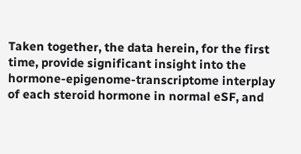Taken together, the data herein, for the first time, provide significant insight into the hormone-epigenome-transcriptome interplay of each steroid hormone in normal eSF, and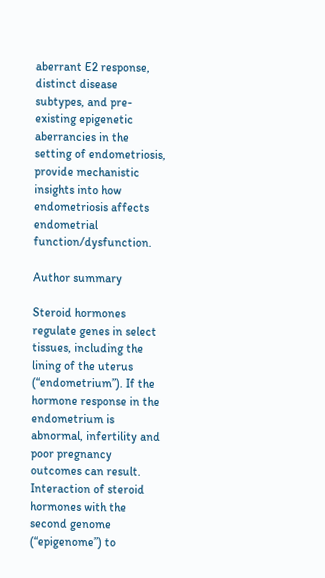aberrant E2 response, distinct disease subtypes, and pre-existing epigenetic aberrancies in the setting of endometriosis, provide mechanistic insights into how endometriosis affects endometrial function/dysfunction.

Author summary

Steroid hormones regulate genes in select tissues, including the lining of the uterus (“endometrium”). If the hormone response in the endometrium is abnormal, infertility and poor pregnancy outcomes can result. Interaction of steroid hormones with the second genome (“epigenome”) to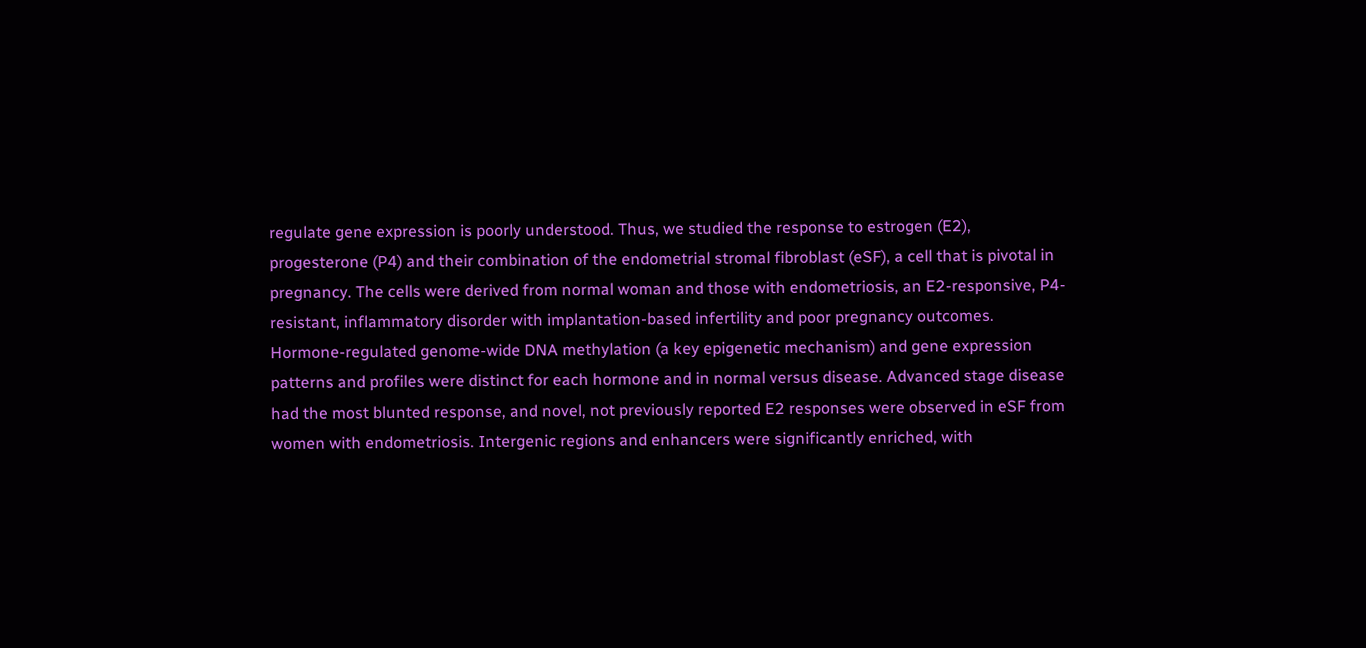regulate gene expression is poorly understood. Thus, we studied the response to estrogen (E2), progesterone (P4) and their combination of the endometrial stromal fibroblast (eSF), a cell that is pivotal in pregnancy. The cells were derived from normal woman and those with endometriosis, an E2-responsive, P4-resistant, inflammatory disorder with implantation-based infertility and poor pregnancy outcomes. Hormone-regulated genome-wide DNA methylation (a key epigenetic mechanism) and gene expression patterns and profiles were distinct for each hormone and in normal versus disease. Advanced stage disease had the most blunted response, and novel, not previously reported E2 responses were observed in eSF from women with endometriosis. Intergenic regions and enhancers were significantly enriched, with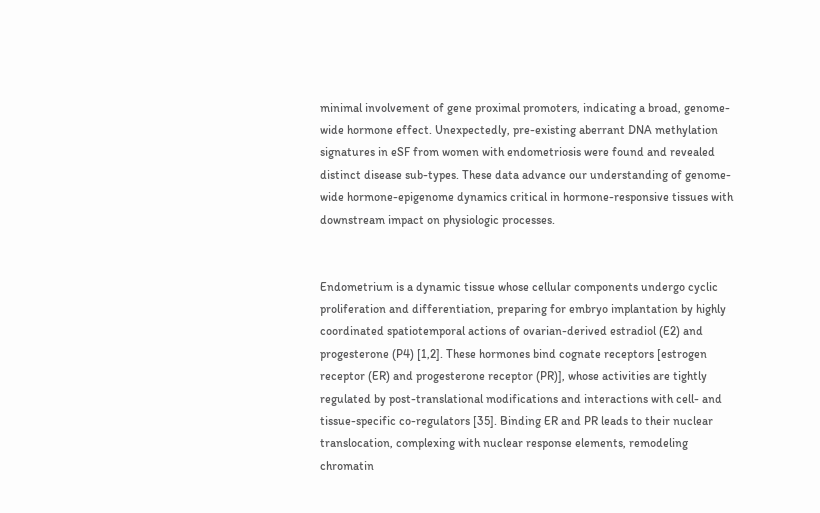minimal involvement of gene proximal promoters, indicating a broad, genome-wide hormone effect. Unexpectedly, pre-existing aberrant DNA methylation signatures in eSF from women with endometriosis were found and revealed distinct disease sub-types. These data advance our understanding of genome-wide hormone-epigenome dynamics critical in hormone-responsive tissues with downstream impact on physiologic processes.


Endometrium is a dynamic tissue whose cellular components undergo cyclic proliferation and differentiation, preparing for embryo implantation by highly coordinated spatiotemporal actions of ovarian-derived estradiol (E2) and progesterone (P4) [1,2]. These hormones bind cognate receptors [estrogen receptor (ER) and progesterone receptor (PR)], whose activities are tightly regulated by post-translational modifications and interactions with cell- and tissue-specific co-regulators [35]. Binding ER and PR leads to their nuclear translocation, complexing with nuclear response elements, remodeling chromatin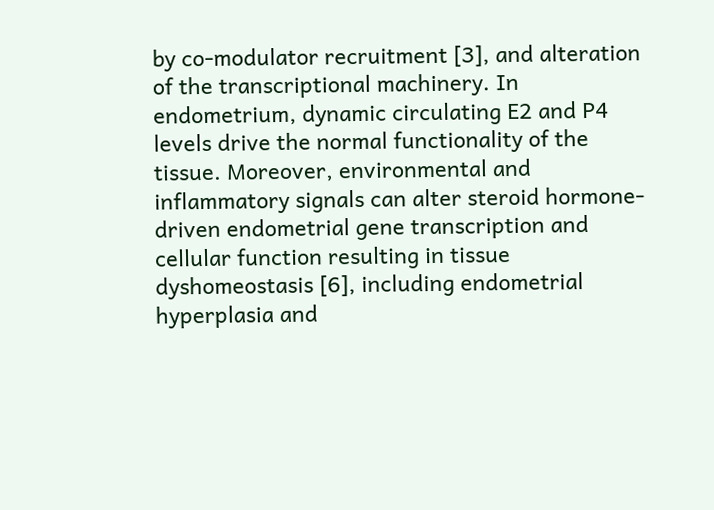by co-modulator recruitment [3], and alteration of the transcriptional machinery. In endometrium, dynamic circulating E2 and P4 levels drive the normal functionality of the tissue. Moreover, environmental and inflammatory signals can alter steroid hormone-driven endometrial gene transcription and cellular function resulting in tissue dyshomeostasis [6], including endometrial hyperplasia and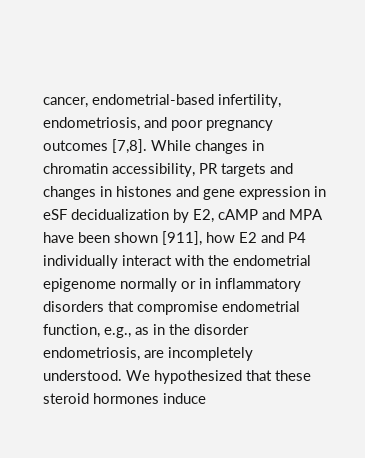cancer, endometrial-based infertility, endometriosis, and poor pregnancy outcomes [7,8]. While changes in chromatin accessibility, PR targets and changes in histones and gene expression in eSF decidualization by E2, cAMP and MPA have been shown [911], how E2 and P4 individually interact with the endometrial epigenome normally or in inflammatory disorders that compromise endometrial function, e.g., as in the disorder endometriosis, are incompletely understood. We hypothesized that these steroid hormones induce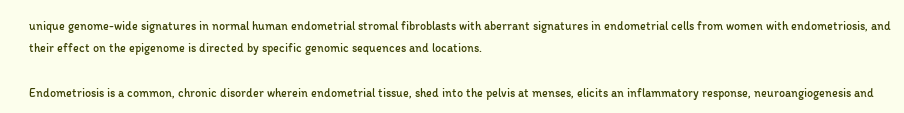unique genome-wide signatures in normal human endometrial stromal fibroblasts with aberrant signatures in endometrial cells from women with endometriosis, and their effect on the epigenome is directed by specific genomic sequences and locations.

Endometriosis is a common, chronic disorder wherein endometrial tissue, shed into the pelvis at menses, elicits an inflammatory response, neuroangiogenesis and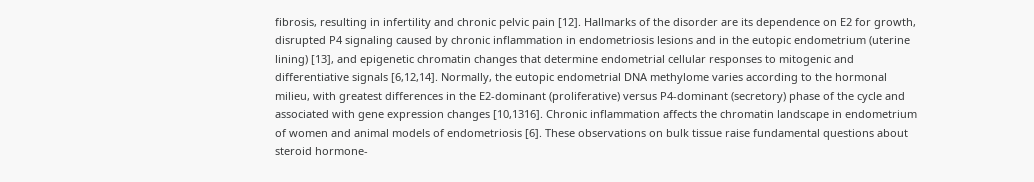fibrosis, resulting in infertility and chronic pelvic pain [12]. Hallmarks of the disorder are its dependence on E2 for growth, disrupted P4 signaling caused by chronic inflammation in endometriosis lesions and in the eutopic endometrium (uterine lining) [13], and epigenetic chromatin changes that determine endometrial cellular responses to mitogenic and differentiative signals [6,12,14]. Normally, the eutopic endometrial DNA methylome varies according to the hormonal milieu, with greatest differences in the E2-dominant (proliferative) versus P4-dominant (secretory) phase of the cycle and associated with gene expression changes [10,1316]. Chronic inflammation affects the chromatin landscape in endometrium of women and animal models of endometriosis [6]. These observations on bulk tissue raise fundamental questions about steroid hormone-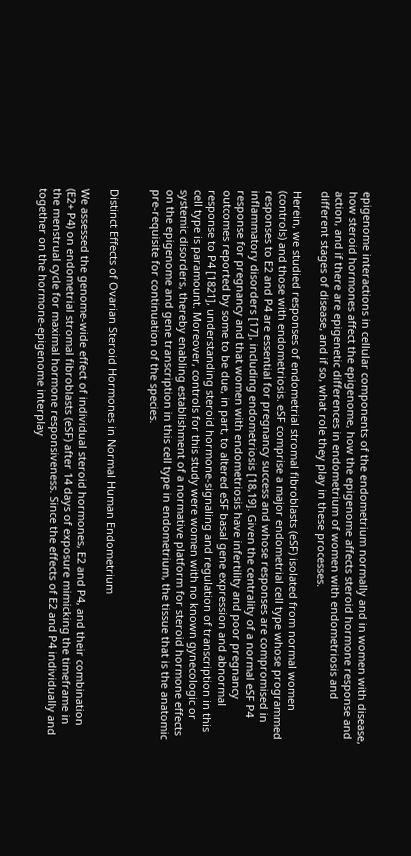epigenome interactions in cellular components of the endometrium normally and in women with disease, how steroid hormones affect the epigenome, how the epigenome affects steroid hormone response and action, and if there are epigenetic differences in endometrium of women with endometriosis and different stages of disease, and if so, what role they play in these processes.

Herein, we studied responses of endometrial stromal fibroblasts (eSF) isolated from normal women (controls) and those with endometriosis. eSF comprise a major endometrial cell type whose programmed responses to E2 and P4 are essential for pregnancy success and whose responses are compromised in inflammatory disorders [17], including endometriosis [18,19]. Given the centrality of a normal eSF P4 response for pregnancy and that women with endometriosis have infertility and poor pregnancy outcomes reported by some to be due, in part, to altered eSF basal gene expression and abnormal response to P4 [1821], understanding steroid hormone-signaling and regulation of transcription in this cell type is paramount. Moreover, controls for this study were women with no known gynecologic or systemic disorders, thereby enabling establishment of a normative platform for steroid hormone effects on the epigenome and gene transcription in this cell type in endometrium, the tissue that is the anatomic pre-requisite for continuation of the species.


Distinct Effects of Ovarian Steroid Hormones in Normal Human Endometrium

We assessed the genome-wide effect of individual steroid hormones, E2 and P4, and their combination (E2+ P4) on endometrial stromal fibroblasts (eSF) after 14 days of exposure mimicking the timeframe in the menstrual cycle for maximal hormone responsiveness. Since the effects of E2 and P4 individually and together on the hormone-epigenome interplay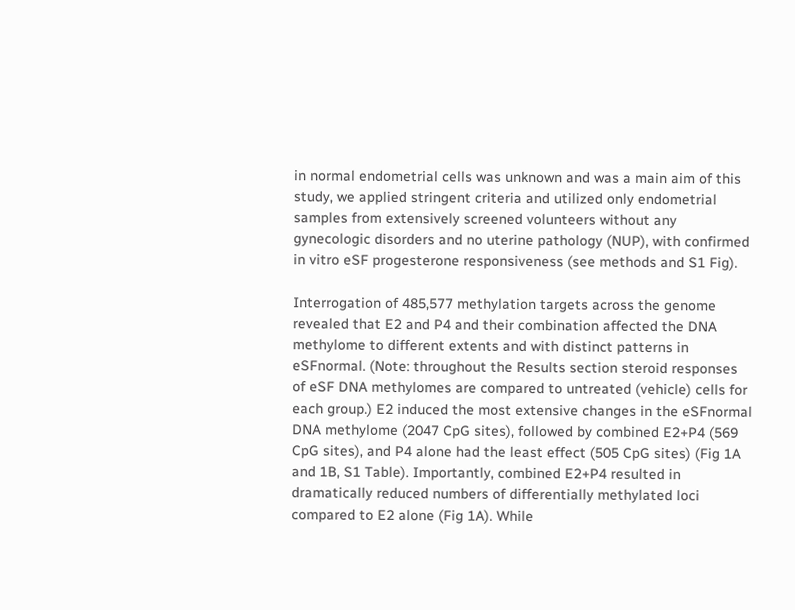in normal endometrial cells was unknown and was a main aim of this study, we applied stringent criteria and utilized only endometrial samples from extensively screened volunteers without any gynecologic disorders and no uterine pathology (NUP), with confirmed in vitro eSF progesterone responsiveness (see methods and S1 Fig).

Interrogation of 485,577 methylation targets across the genome revealed that E2 and P4 and their combination affected the DNA methylome to different extents and with distinct patterns in eSFnormal. (Note: throughout the Results section steroid responses of eSF DNA methylomes are compared to untreated (vehicle) cells for each group.) E2 induced the most extensive changes in the eSFnormal DNA methylome (2047 CpG sites), followed by combined E2+P4 (569 CpG sites), and P4 alone had the least effect (505 CpG sites) (Fig 1A and 1B, S1 Table). Importantly, combined E2+P4 resulted in dramatically reduced numbers of differentially methylated loci compared to E2 alone (Fig 1A). While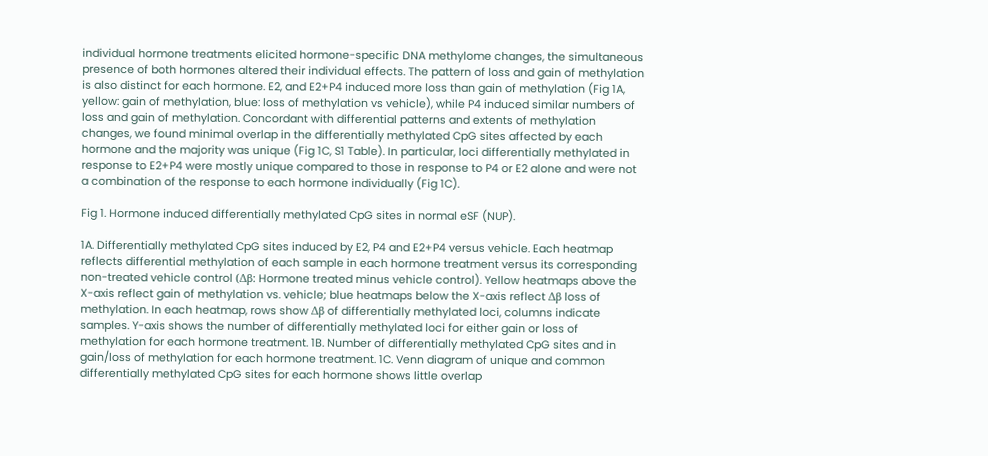individual hormone treatments elicited hormone-specific DNA methylome changes, the simultaneous presence of both hormones altered their individual effects. The pattern of loss and gain of methylation is also distinct for each hormone. E2, and E2+P4 induced more loss than gain of methylation (Fig 1A, yellow: gain of methylation, blue: loss of methylation vs vehicle), while P4 induced similar numbers of loss and gain of methylation. Concordant with differential patterns and extents of methylation changes, we found minimal overlap in the differentially methylated CpG sites affected by each hormone and the majority was unique (Fig 1C, S1 Table). In particular, loci differentially methylated in response to E2+P4 were mostly unique compared to those in response to P4 or E2 alone and were not a combination of the response to each hormone individually (Fig 1C).

Fig 1. Hormone induced differentially methylated CpG sites in normal eSF (NUP).

1A. Differentially methylated CpG sites induced by E2, P4 and E2+P4 versus vehicle. Each heatmap reflects differential methylation of each sample in each hormone treatment versus its corresponding non-treated vehicle control (Δβ: Hormone treated minus vehicle control). Yellow heatmaps above the X-axis reflect gain of methylation vs. vehicle; blue heatmaps below the X-axis reflect Δβ loss of methylation. In each heatmap, rows show Δβ of differentially methylated loci, columns indicate samples. Y-axis shows the number of differentially methylated loci for either gain or loss of methylation for each hormone treatment. 1B. Number of differentially methylated CpG sites and in gain/loss of methylation for each hormone treatment. 1C. Venn diagram of unique and common differentially methylated CpG sites for each hormone shows little overlap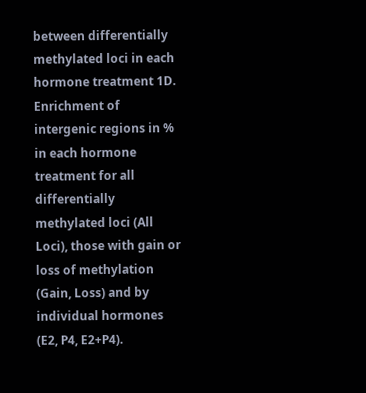between differentially methylated loci in each hormone treatment 1D. Enrichment of intergenic regions in % in each hormone treatment for all differentially methylated loci (All Loci), those with gain or loss of methylation (Gain, Loss) and by individual hormones (E2, P4, E2+P4).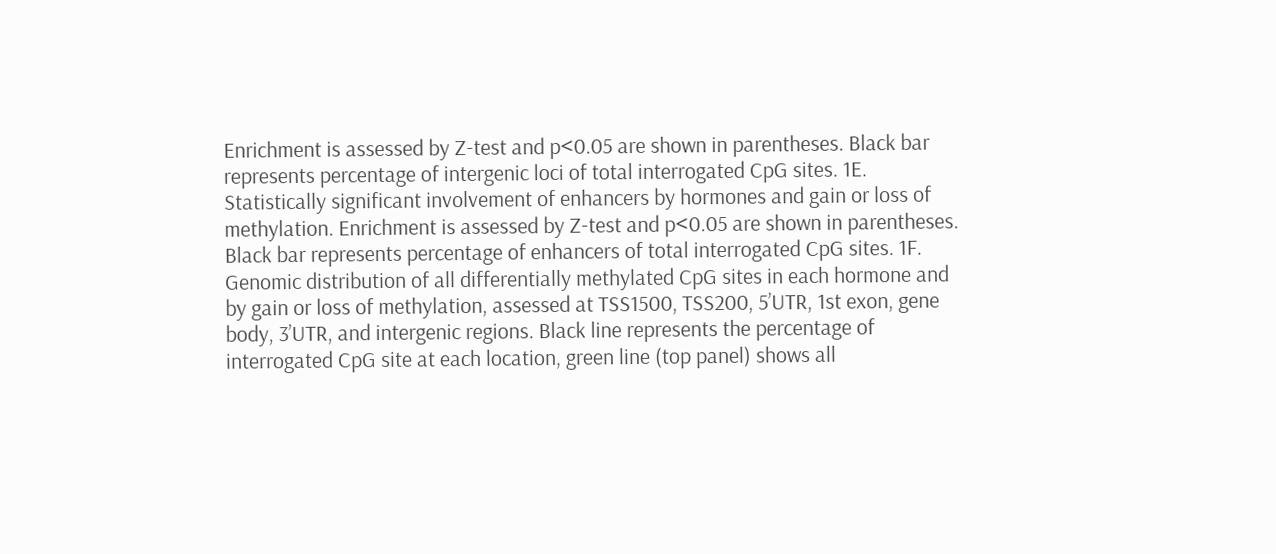Enrichment is assessed by Z-test and p<0.05 are shown in parentheses. Black bar represents percentage of intergenic loci of total interrogated CpG sites. 1E. Statistically significant involvement of enhancers by hormones and gain or loss of methylation. Enrichment is assessed by Z-test and p<0.05 are shown in parentheses. Black bar represents percentage of enhancers of total interrogated CpG sites. 1F. Genomic distribution of all differentially methylated CpG sites in each hormone and by gain or loss of methylation, assessed at TSS1500, TSS200, 5’UTR, 1st exon, gene body, 3’UTR, and intergenic regions. Black line represents the percentage of interrogated CpG site at each location, green line (top panel) shows all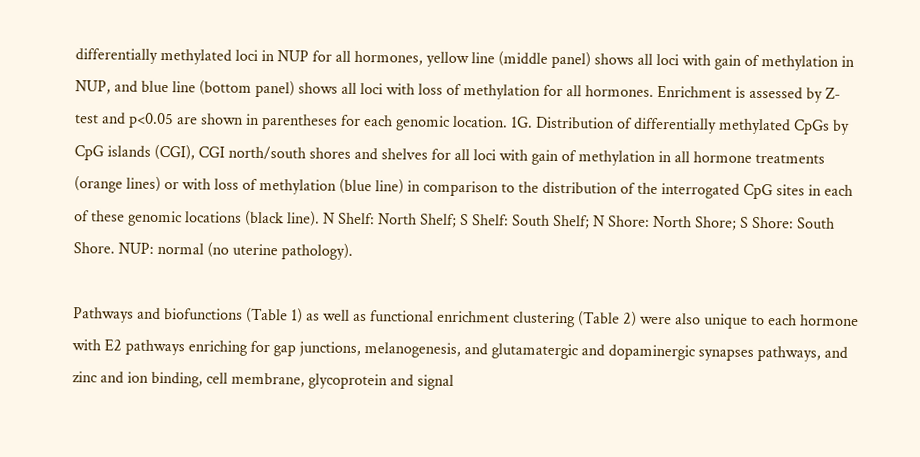differentially methylated loci in NUP for all hormones, yellow line (middle panel) shows all loci with gain of methylation in NUP, and blue line (bottom panel) shows all loci with loss of methylation for all hormones. Enrichment is assessed by Z-test and p<0.05 are shown in parentheses for each genomic location. 1G. Distribution of differentially methylated CpGs by CpG islands (CGI), CGI north/south shores and shelves for all loci with gain of methylation in all hormone treatments (orange lines) or with loss of methylation (blue line) in comparison to the distribution of the interrogated CpG sites in each of these genomic locations (black line). N Shelf: North Shelf; S Shelf: South Shelf; N Shore: North Shore; S Shore: South Shore. NUP: normal (no uterine pathology).

Pathways and biofunctions (Table 1) as well as functional enrichment clustering (Table 2) were also unique to each hormone with E2 pathways enriching for gap junctions, melanogenesis, and glutamatergic and dopaminergic synapses pathways, and zinc and ion binding, cell membrane, glycoprotein and signal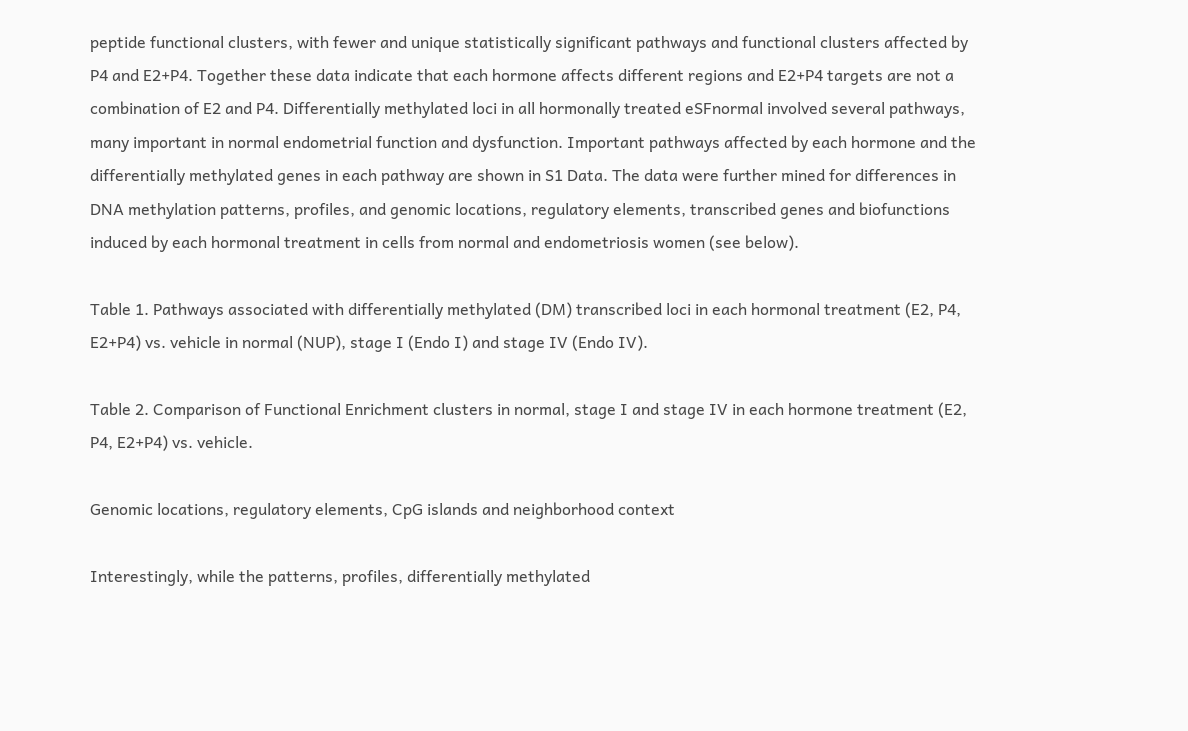peptide functional clusters, with fewer and unique statistically significant pathways and functional clusters affected by P4 and E2+P4. Together these data indicate that each hormone affects different regions and E2+P4 targets are not a combination of E2 and P4. Differentially methylated loci in all hormonally treated eSFnormal involved several pathways, many important in normal endometrial function and dysfunction. Important pathways affected by each hormone and the differentially methylated genes in each pathway are shown in S1 Data. The data were further mined for differences in DNA methylation patterns, profiles, and genomic locations, regulatory elements, transcribed genes and biofunctions induced by each hormonal treatment in cells from normal and endometriosis women (see below).

Table 1. Pathways associated with differentially methylated (DM) transcribed loci in each hormonal treatment (E2, P4, E2+P4) vs. vehicle in normal (NUP), stage I (Endo I) and stage IV (Endo IV).

Table 2. Comparison of Functional Enrichment clusters in normal, stage I and stage IV in each hormone treatment (E2, P4, E2+P4) vs. vehicle.

Genomic locations, regulatory elements, CpG islands and neighborhood context

Interestingly, while the patterns, profiles, differentially methylated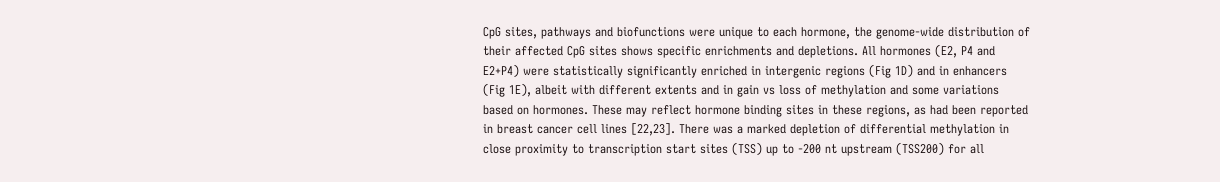CpG sites, pathways and biofunctions were unique to each hormone, the genome-wide distribution of their affected CpG sites shows specific enrichments and depletions. All hormones (E2, P4 and E2+P4) were statistically significantly enriched in intergenic regions (Fig 1D) and in enhancers (Fig 1E), albeit with different extents and in gain vs loss of methylation and some variations based on hormones. These may reflect hormone binding sites in these regions, as had been reported in breast cancer cell lines [22,23]. There was a marked depletion of differential methylation in close proximity to transcription start sites (TSS) up to -200 nt upstream (TSS200) for all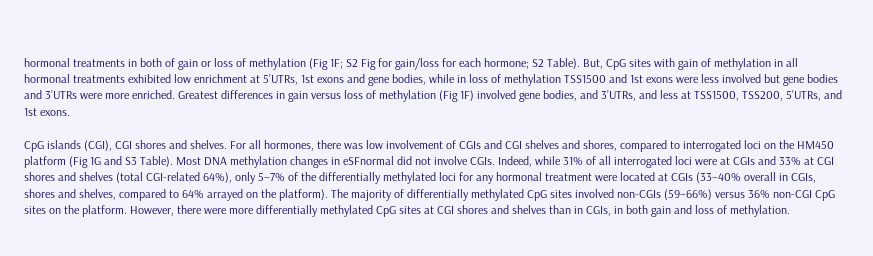hormonal treatments in both of gain or loss of methylation (Fig 1F; S2 Fig for gain/loss for each hormone; S2 Table). But, CpG sites with gain of methylation in all hormonal treatments exhibited low enrichment at 5’UTRs, 1st exons and gene bodies, while in loss of methylation TSS1500 and 1st exons were less involved but gene bodies and 3’UTRs were more enriched. Greatest differences in gain versus loss of methylation (Fig 1F) involved gene bodies, and 3’UTRs, and less at TSS1500, TSS200, 5’UTRs, and 1st exons.

CpG islands (CGI), CGI shores and shelves. For all hormones, there was low involvement of CGIs and CGI shelves and shores, compared to interrogated loci on the HM450 platform (Fig 1G and S3 Table). Most DNA methylation changes in eSFnormal did not involve CGIs. Indeed, while 31% of all interrogated loci were at CGIs and 33% at CGI shores and shelves (total CGI-related 64%), only 5–7% of the differentially methylated loci for any hormonal treatment were located at CGIs (33–40% overall in CGIs, shores and shelves, compared to 64% arrayed on the platform). The majority of differentially methylated CpG sites involved non-CGIs (59–66%) versus 36% non-CGI CpG sites on the platform. However, there were more differentially methylated CpG sites at CGI shores and shelves than in CGIs, in both gain and loss of methylation.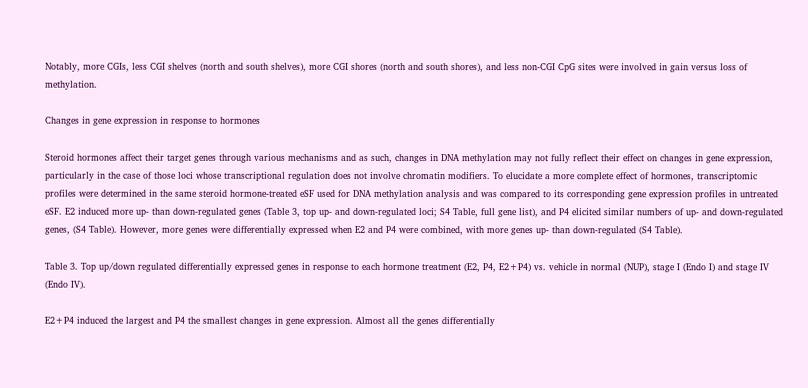Notably, more CGIs, less CGI shelves (north and south shelves), more CGI shores (north and south shores), and less non-CGI CpG sites were involved in gain versus loss of methylation.

Changes in gene expression in response to hormones

Steroid hormones affect their target genes through various mechanisms and as such, changes in DNA methylation may not fully reflect their effect on changes in gene expression, particularly in the case of those loci whose transcriptional regulation does not involve chromatin modifiers. To elucidate a more complete effect of hormones, transcriptomic profiles were determined in the same steroid hormone-treated eSF used for DNA methylation analysis and was compared to its corresponding gene expression profiles in untreated eSF. E2 induced more up- than down-regulated genes (Table 3, top up- and down-regulated loci; S4 Table, full gene list), and P4 elicited similar numbers of up- and down-regulated genes, (S4 Table). However, more genes were differentially expressed when E2 and P4 were combined, with more genes up- than down-regulated (S4 Table).

Table 3. Top up/down regulated differentially expressed genes in response to each hormone treatment (E2, P4, E2+P4) vs. vehicle in normal (NUP), stage I (Endo I) and stage IV (Endo IV).

E2+P4 induced the largest and P4 the smallest changes in gene expression. Almost all the genes differentially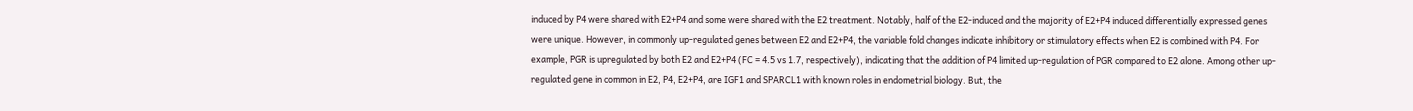induced by P4 were shared with E2+P4 and some were shared with the E2 treatment. Notably, half of the E2-induced and the majority of E2+P4 induced differentially expressed genes were unique. However, in commonly up-regulated genes between E2 and E2+P4, the variable fold changes indicate inhibitory or stimulatory effects when E2 is combined with P4. For example, PGR is upregulated by both E2 and E2+P4 (FC = 4.5 vs 1.7, respectively), indicating that the addition of P4 limited up-regulation of PGR compared to E2 alone. Among other up-regulated gene in common in E2, P4, E2+P4, are IGF1 and SPARCL1 with known roles in endometrial biology. But, the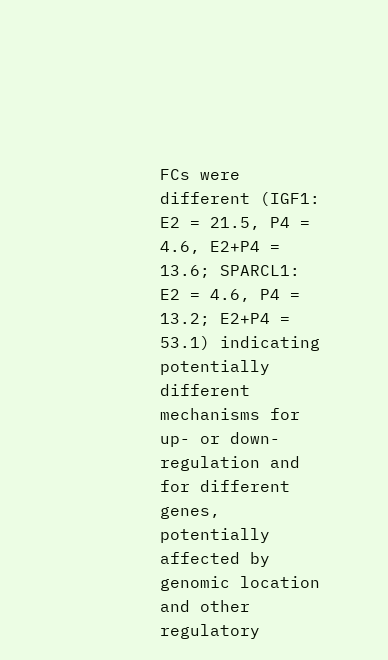FCs were different (IGF1: E2 = 21.5, P4 = 4.6, E2+P4 = 13.6; SPARCL1: E2 = 4.6, P4 = 13.2; E2+P4 = 53.1) indicating potentially different mechanisms for up- or down-regulation and for different genes, potentially affected by genomic location and other regulatory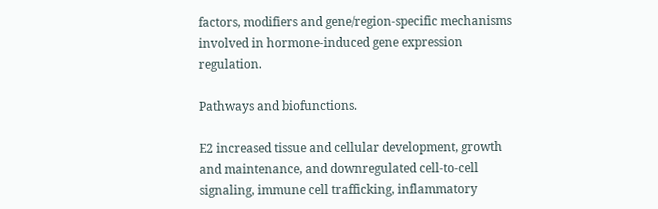factors, modifiers and gene/region-specific mechanisms involved in hormone-induced gene expression regulation.

Pathways and biofunctions.

E2 increased tissue and cellular development, growth and maintenance, and downregulated cell-to-cell signaling, immune cell trafficking, inflammatory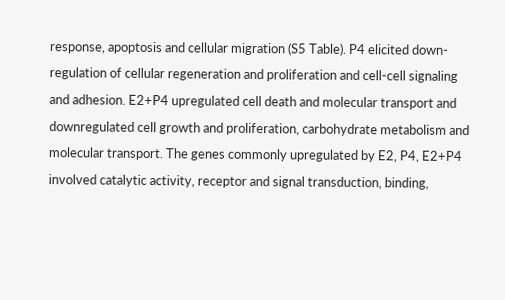response, apoptosis and cellular migration (S5 Table). P4 elicited down-regulation of cellular regeneration and proliferation and cell-cell signaling and adhesion. E2+P4 upregulated cell death and molecular transport and downregulated cell growth and proliferation, carbohydrate metabolism and molecular transport. The genes commonly upregulated by E2, P4, E2+P4 involved catalytic activity, receptor and signal transduction, binding,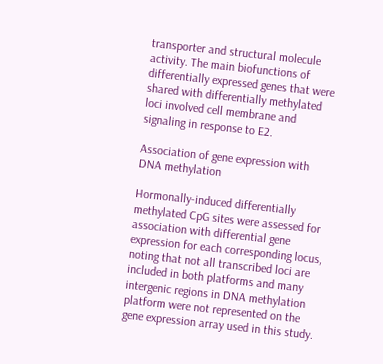transporter and structural molecule activity. The main biofunctions of differentially expressed genes that were shared with differentially methylated loci involved cell membrane and signaling in response to E2.

Association of gene expression with DNA methylation

Hormonally-induced differentially methylated CpG sites were assessed for association with differential gene expression for each corresponding locus, noting that not all transcribed loci are included in both platforms and many intergenic regions in DNA methylation platform were not represented on the gene expression array used in this study.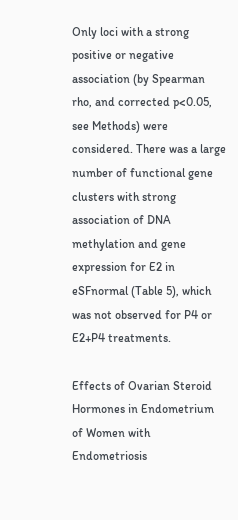Only loci with a strong positive or negative association (by Spearman rho, and corrected p<0.05, see Methods) were considered. There was a large number of functional gene clusters with strong association of DNA methylation and gene expression for E2 in eSFnormal (Table 5), which was not observed for P4 or E2+P4 treatments.

Effects of Ovarian Steroid Hormones in Endometrium of Women with Endometriosis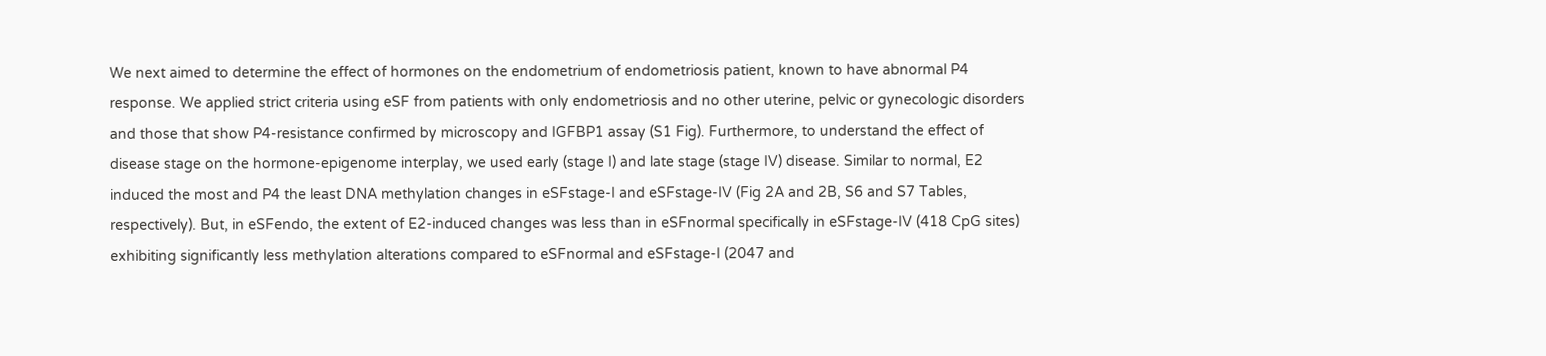We next aimed to determine the effect of hormones on the endometrium of endometriosis patient, known to have abnormal P4 response. We applied strict criteria using eSF from patients with only endometriosis and no other uterine, pelvic or gynecologic disorders and those that show P4-resistance confirmed by microscopy and IGFBP1 assay (S1 Fig). Furthermore, to understand the effect of disease stage on the hormone-epigenome interplay, we used early (stage I) and late stage (stage IV) disease. Similar to normal, E2 induced the most and P4 the least DNA methylation changes in eSFstage-I and eSFstage-IV (Fig 2A and 2B, S6 and S7 Tables, respectively). But, in eSFendo, the extent of E2-induced changes was less than in eSFnormal specifically in eSFstage-IV (418 CpG sites) exhibiting significantly less methylation alterations compared to eSFnormal and eSFstage-I (2047 and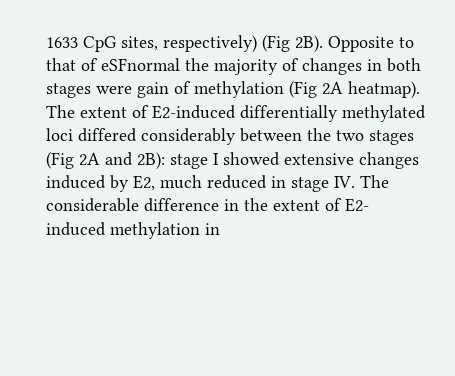1633 CpG sites, respectively) (Fig 2B). Opposite to that of eSFnormal the majority of changes in both stages were gain of methylation (Fig 2A heatmap). The extent of E2-induced differentially methylated loci differed considerably between the two stages (Fig 2A and 2B): stage I showed extensive changes induced by E2, much reduced in stage IV. The considerable difference in the extent of E2- induced methylation in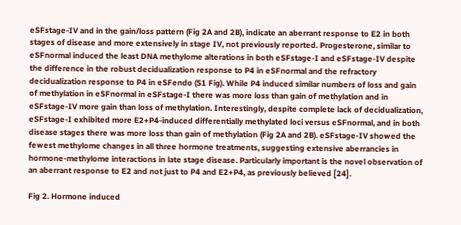eSFstage-IV and in the gain/loss pattern (Fig 2A and 2B), indicate an aberrant response to E2 in both stages of disease and more extensively in stage IV, not previously reported. Progesterone, similar to eSFnormal induced the least DNA methylome alterations in both eSFstage-I and eSFstage-IV despite the difference in the robust decidualization response to P4 in eSFnormal and the refractory decidualization response to P4 in eSFendo (S1 Fig). While P4 induced similar numbers of loss and gain of methylation in eSFnormal in eSFstage-I there was more loss than gain of methylation and in eSFstage-IV more gain than loss of methylation. Interestingly, despite complete lack of decidualization, eSFstage-I exhibited more E2+P4-induced differentially methylated loci versus eSFnormal, and in both disease stages there was more loss than gain of methylation (Fig 2A and 2B). eSFstage-IV showed the fewest methylome changes in all three hormone treatments, suggesting extensive aberrancies in hormone-methylome interactions in late stage disease. Particularly important is the novel observation of an aberrant response to E2 and not just to P4 and E2+P4, as previously believed [24].

Fig 2. Hormone induced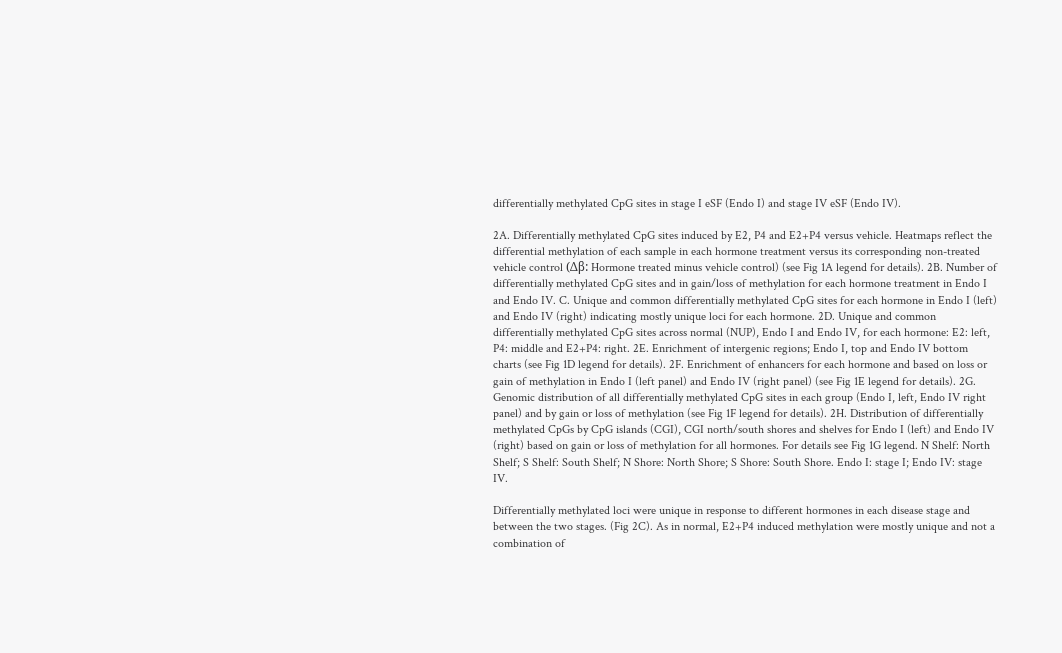differentially methylated CpG sites in stage I eSF (Endo I) and stage IV eSF (Endo IV).

2A. Differentially methylated CpG sites induced by E2, P4 and E2+P4 versus vehicle. Heatmaps reflect the differential methylation of each sample in each hormone treatment versus its corresponding non-treated vehicle control (Δβ: Hormone treated minus vehicle control) (see Fig 1A legend for details). 2B. Number of differentially methylated CpG sites and in gain/loss of methylation for each hormone treatment in Endo I and Endo IV. C. Unique and common differentially methylated CpG sites for each hormone in Endo I (left) and Endo IV (right) indicating mostly unique loci for each hormone. 2D. Unique and common differentially methylated CpG sites across normal (NUP), Endo I and Endo IV, for each hormone: E2: left, P4: middle and E2+P4: right. 2E. Enrichment of intergenic regions; Endo I, top and Endo IV bottom charts (see Fig 1D legend for details). 2F. Enrichment of enhancers for each hormone and based on loss or gain of methylation in Endo I (left panel) and Endo IV (right panel) (see Fig 1E legend for details). 2G. Genomic distribution of all differentially methylated CpG sites in each group (Endo I, left, Endo IV right panel) and by gain or loss of methylation (see Fig 1F legend for details). 2H. Distribution of differentially methylated CpGs by CpG islands (CGI), CGI north/south shores and shelves for Endo I (left) and Endo IV (right) based on gain or loss of methylation for all hormones. For details see Fig 1G legend. N Shelf: North Shelf; S Shelf: South Shelf; N Shore: North Shore; S Shore: South Shore. Endo I: stage I; Endo IV: stage IV.

Differentially methylated loci were unique in response to different hormones in each disease stage and between the two stages. (Fig 2C). As in normal, E2+P4 induced methylation were mostly unique and not a combination of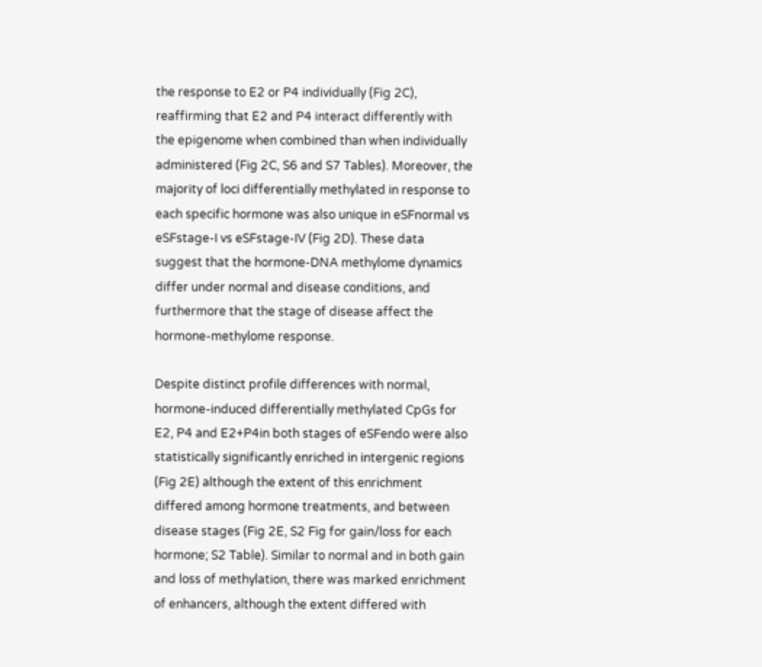the response to E2 or P4 individually (Fig 2C), reaffirming that E2 and P4 interact differently with the epigenome when combined than when individually administered (Fig 2C, S6 and S7 Tables). Moreover, the majority of loci differentially methylated in response to each specific hormone was also unique in eSFnormal vs eSFstage-I vs eSFstage-IV (Fig 2D). These data suggest that the hormone-DNA methylome dynamics differ under normal and disease conditions, and furthermore that the stage of disease affect the hormone-methylome response.

Despite distinct profile differences with normal, hormone-induced differentially methylated CpGs for E2, P4 and E2+P4in both stages of eSFendo were also statistically significantly enriched in intergenic regions (Fig 2E) although the extent of this enrichment differed among hormone treatments, and between disease stages (Fig 2E, S2 Fig for gain/loss for each hormone; S2 Table). Similar to normal and in both gain and loss of methylation, there was marked enrichment of enhancers, although the extent differed with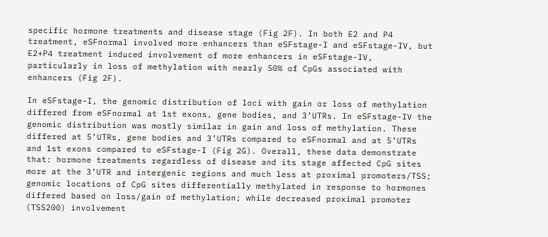specific hormone treatments and disease stage (Fig 2F). In both E2 and P4 treatment, eSFnormal involved more enhancers than eSFstage-I and eSFstage-IV, but E2+P4 treatment induced involvement of more enhancers in eSFstage-IV, particularly in loss of methylation with nearly 50% of CpGs associated with enhancers (Fig 2F).

In eSFstage-I, the genomic distribution of loci with gain or loss of methylation differed from eSFnormal at 1st exons, gene bodies, and 3’UTRs. In eSFstage-IV the genomic distribution was mostly similar in gain and loss of methylation. These differed at 5’UTRs, gene bodies and 3’UTRs compared to eSFnormal and at 5’UTRs and 1st exons compared to eSFstage-I (Fig 2G). Overall, these data demonstrate that: hormone treatments regardless of disease and its stage affected CpG sites more at the 3’UTR and intergenic regions and much less at proximal promoters/TSS; genomic locations of CpG sites differentially methylated in response to hormones differed based on loss/gain of methylation; while decreased proximal promoter (TSS200) involvement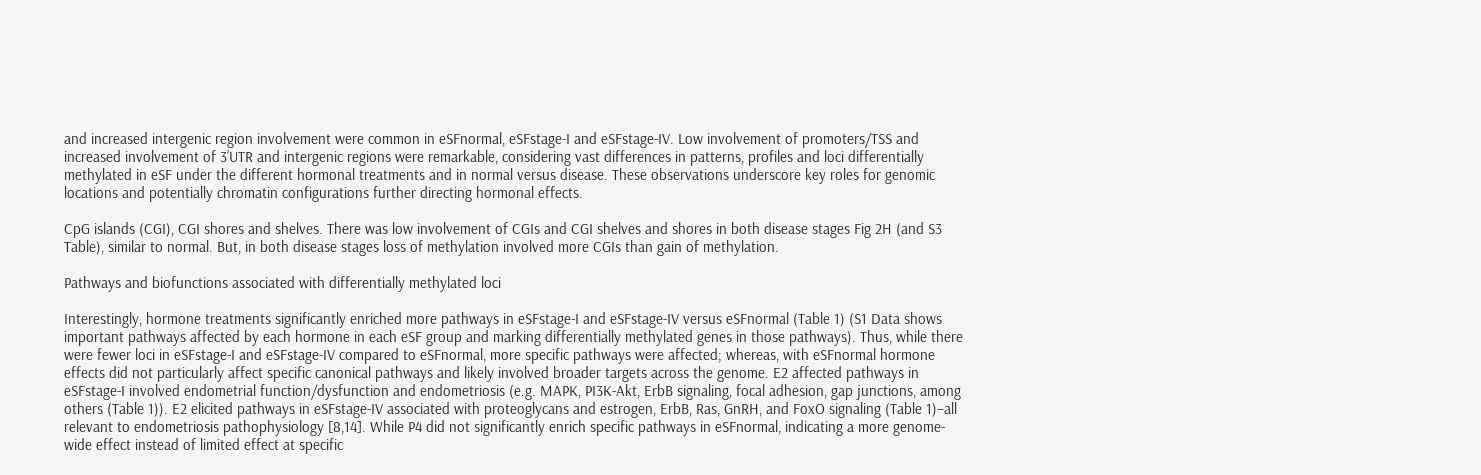and increased intergenic region involvement were common in eSFnormal, eSFstage-I and eSFstage-IV. Low involvement of promoters/TSS and increased involvement of 3’UTR and intergenic regions were remarkable, considering vast differences in patterns, profiles and loci differentially methylated in eSF under the different hormonal treatments and in normal versus disease. These observations underscore key roles for genomic locations and potentially chromatin configurations further directing hormonal effects.

CpG islands (CGI), CGI shores and shelves. There was low involvement of CGIs and CGI shelves and shores in both disease stages Fig 2H (and S3 Table), similar to normal. But, in both disease stages loss of methylation involved more CGIs than gain of methylation.

Pathways and biofunctions associated with differentially methylated loci

Interestingly, hormone treatments significantly enriched more pathways in eSFstage-I and eSFstage-IV versus eSFnormal (Table 1) (S1 Data shows important pathways affected by each hormone in each eSF group and marking differentially methylated genes in those pathways). Thus, while there were fewer loci in eSFstage-I and eSFstage-IV compared to eSFnormal, more specific pathways were affected; whereas, with eSFnormal hormone effects did not particularly affect specific canonical pathways and likely involved broader targets across the genome. E2 affected pathways in eSFstage-I involved endometrial function/dysfunction and endometriosis (e.g. MAPK, PI3K-Akt, ErbB signaling, focal adhesion, gap junctions, among others (Table 1)). E2 elicited pathways in eSFstage-IV associated with proteoglycans and estrogen, ErbB, Ras, GnRH, and FoxO signaling (Table 1)–all relevant to endometriosis pathophysiology [8,14]. While P4 did not significantly enrich specific pathways in eSFnormal, indicating a more genome-wide effect instead of limited effect at specific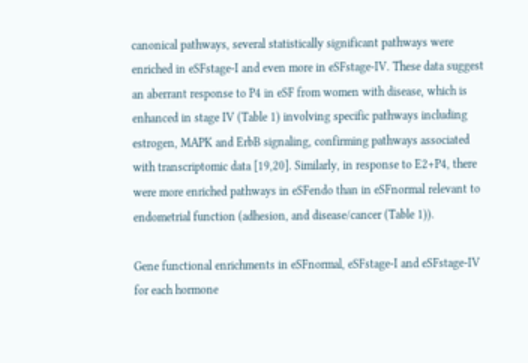canonical pathways, several statistically significant pathways were enriched in eSFstage-I and even more in eSFstage-IV. These data suggest an aberrant response to P4 in eSF from women with disease, which is enhanced in stage IV (Table 1) involving specific pathways including estrogen, MAPK and ErbB signaling, confirming pathways associated with transcriptomic data [19,20]. Similarly, in response to E2+P4, there were more enriched pathways in eSFendo than in eSFnormal relevant to endometrial function (adhesion, and disease/cancer (Table 1)).

Gene functional enrichments in eSFnormal, eSFstage-I and eSFstage-IV for each hormone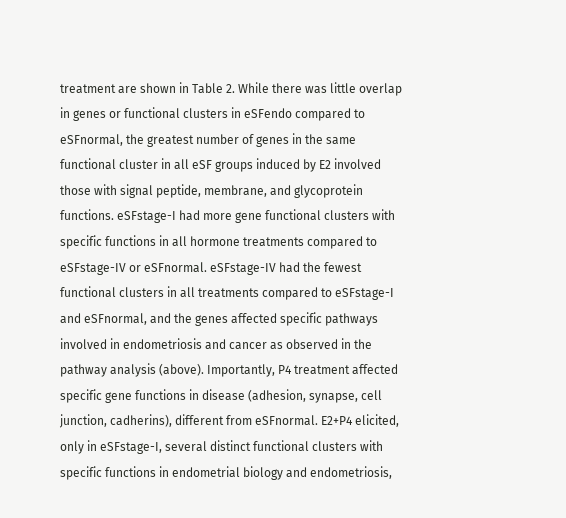treatment are shown in Table 2. While there was little overlap in genes or functional clusters in eSFendo compared to eSFnormal, the greatest number of genes in the same functional cluster in all eSF groups induced by E2 involved those with signal peptide, membrane, and glycoprotein functions. eSFstage-I had more gene functional clusters with specific functions in all hormone treatments compared to eSFstage-IV or eSFnormal. eSFstage-IV had the fewest functional clusters in all treatments compared to eSFstage-I and eSFnormal, and the genes affected specific pathways involved in endometriosis and cancer as observed in the pathway analysis (above). Importantly, P4 treatment affected specific gene functions in disease (adhesion, synapse, cell junction, cadherins), different from eSFnormal. E2+P4 elicited, only in eSFstage-I, several distinct functional clusters with specific functions in endometrial biology and endometriosis,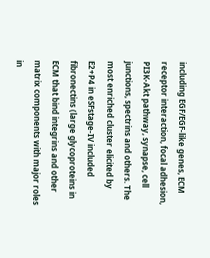including EGF/EGF-like genes, ECM receptor interaction, focal adhesion, PI3K-Akt pathway, synapse, cell junctions, spectrins and others. The most enriched cluster elicited by E2+P4 in eSFstage-IV included fibronectins (large glycoproteins in ECM that bind integrins and other matrix components with major roles in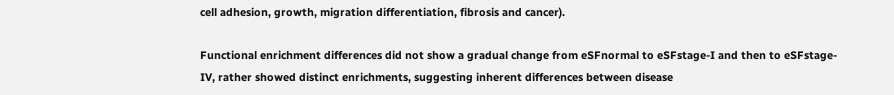cell adhesion, growth, migration differentiation, fibrosis and cancer).

Functional enrichment differences did not show a gradual change from eSFnormal to eSFstage-I and then to eSFstage-IV, rather showed distinct enrichments, suggesting inherent differences between disease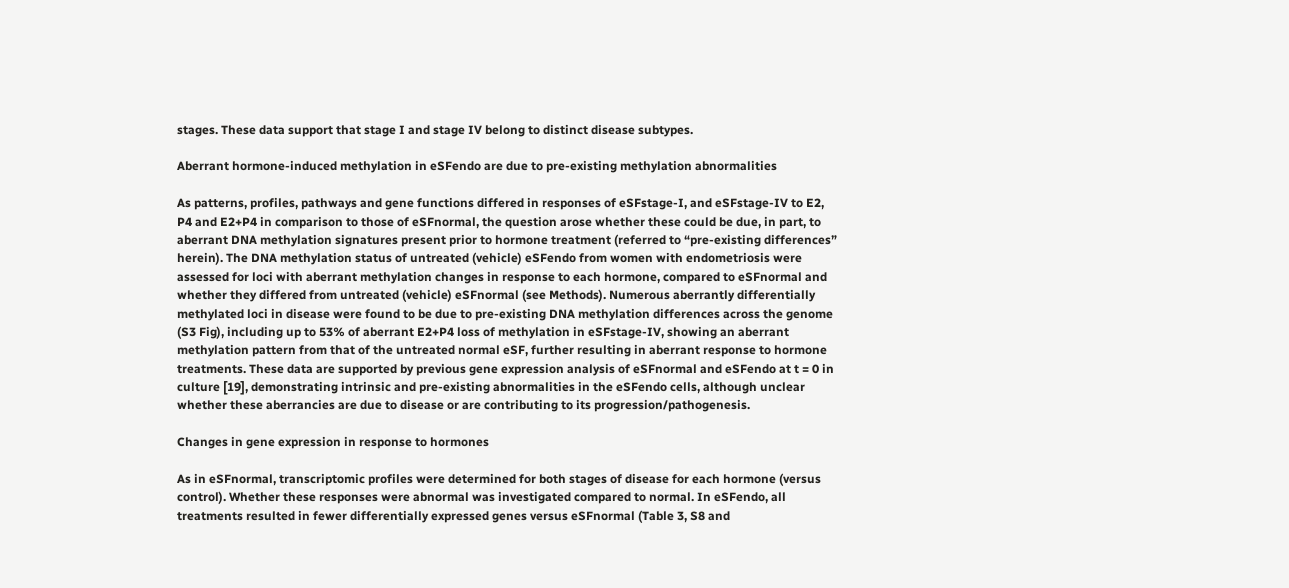stages. These data support that stage I and stage IV belong to distinct disease subtypes.

Aberrant hormone-induced methylation in eSFendo are due to pre-existing methylation abnormalities

As patterns, profiles, pathways and gene functions differed in responses of eSFstage-I, and eSFstage-IV to E2, P4 and E2+P4 in comparison to those of eSFnormal, the question arose whether these could be due, in part, to aberrant DNA methylation signatures present prior to hormone treatment (referred to “pre-existing differences” herein). The DNA methylation status of untreated (vehicle) eSFendo from women with endometriosis were assessed for loci with aberrant methylation changes in response to each hormone, compared to eSFnormal and whether they differed from untreated (vehicle) eSFnormal (see Methods). Numerous aberrantly differentially methylated loci in disease were found to be due to pre-existing DNA methylation differences across the genome (S3 Fig), including up to 53% of aberrant E2+P4 loss of methylation in eSFstage-IV, showing an aberrant methylation pattern from that of the untreated normal eSF, further resulting in aberrant response to hormone treatments. These data are supported by previous gene expression analysis of eSFnormal and eSFendo at t = 0 in culture [19], demonstrating intrinsic and pre-existing abnormalities in the eSFendo cells, although unclear whether these aberrancies are due to disease or are contributing to its progression/pathogenesis.

Changes in gene expression in response to hormones

As in eSFnormal, transcriptomic profiles were determined for both stages of disease for each hormone (versus control). Whether these responses were abnormal was investigated compared to normal. In eSFendo, all treatments resulted in fewer differentially expressed genes versus eSFnormal (Table 3, S8 and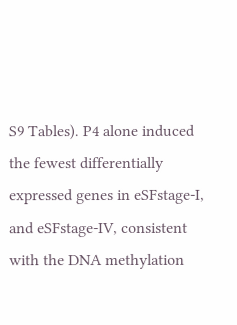S9 Tables). P4 alone induced the fewest differentially expressed genes in eSFstage-I, and eSFstage-IV, consistent with the DNA methylation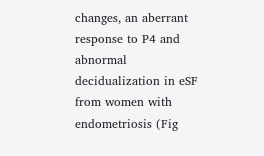changes, an aberrant response to P4 and abnormal decidualization in eSF from women with endometriosis (Fig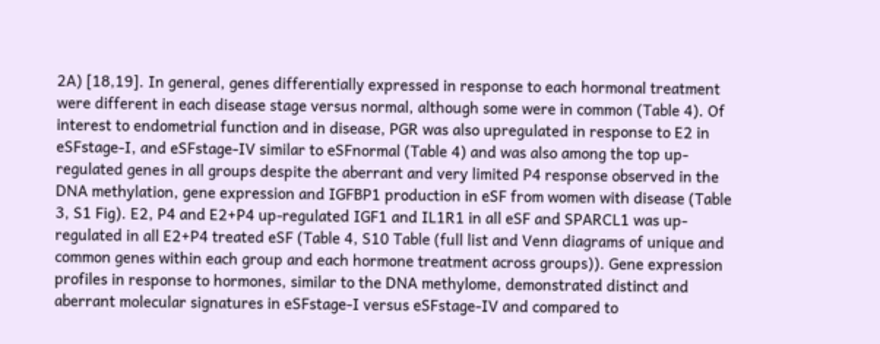2A) [18,19]. In general, genes differentially expressed in response to each hormonal treatment were different in each disease stage versus normal, although some were in common (Table 4). Of interest to endometrial function and in disease, PGR was also upregulated in response to E2 in eSFstage-I, and eSFstage-IV similar to eSFnormal (Table 4) and was also among the top up-regulated genes in all groups despite the aberrant and very limited P4 response observed in the DNA methylation, gene expression and IGFBP1 production in eSF from women with disease (Table 3, S1 Fig). E2, P4 and E2+P4 up-regulated IGF1 and IL1R1 in all eSF and SPARCL1 was up-regulated in all E2+P4 treated eSF (Table 4, S10 Table (full list and Venn diagrams of unique and common genes within each group and each hormone treatment across groups)). Gene expression profiles in response to hormones, similar to the DNA methylome, demonstrated distinct and aberrant molecular signatures in eSFstage-I versus eSFstage-IV and compared to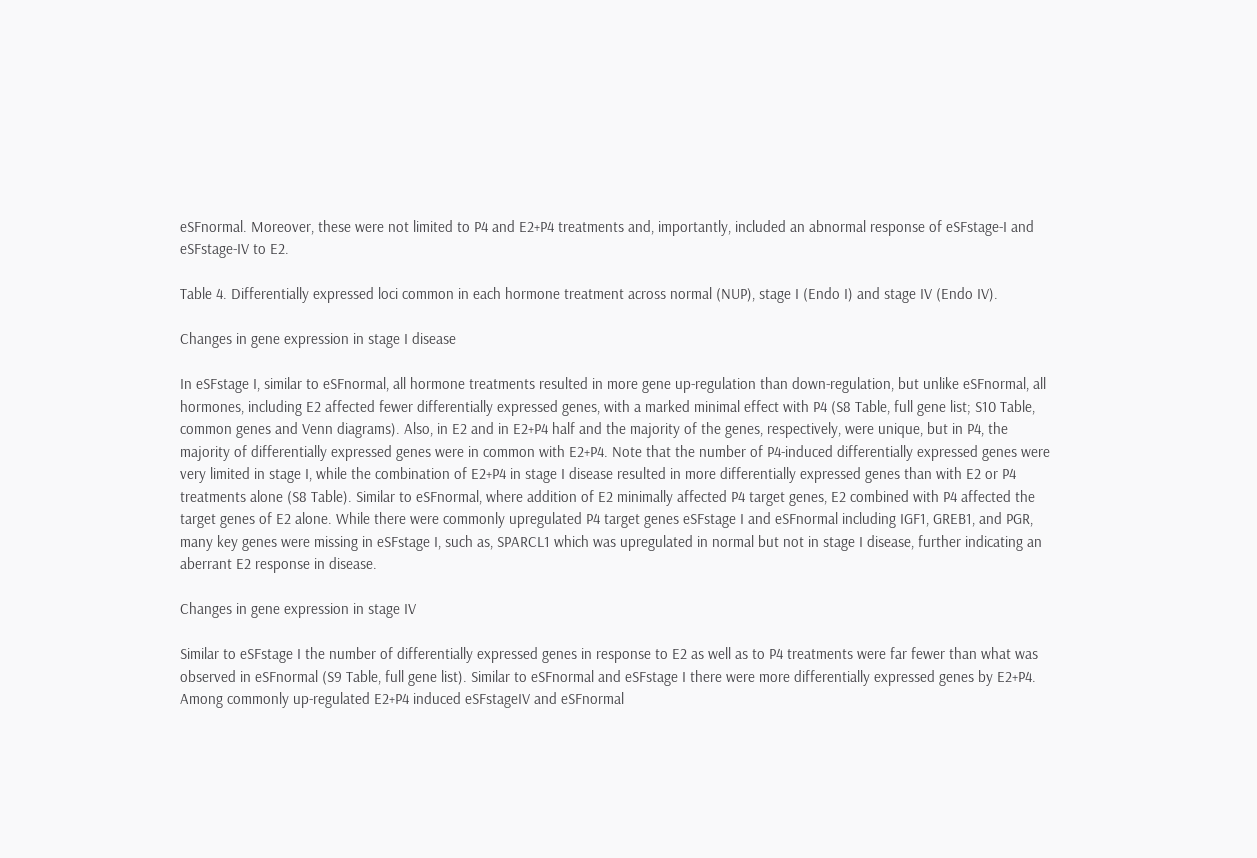eSFnormal. Moreover, these were not limited to P4 and E2+P4 treatments and, importantly, included an abnormal response of eSFstage-I and eSFstage-IV to E2.

Table 4. Differentially expressed loci common in each hormone treatment across normal (NUP), stage I (Endo I) and stage IV (Endo IV).

Changes in gene expression in stage I disease

In eSFstage I, similar to eSFnormal, all hormone treatments resulted in more gene up-regulation than down-regulation, but unlike eSFnormal, all hormones, including E2 affected fewer differentially expressed genes, with a marked minimal effect with P4 (S8 Table, full gene list; S10 Table, common genes and Venn diagrams). Also, in E2 and in E2+P4 half and the majority of the genes, respectively, were unique, but in P4, the majority of differentially expressed genes were in common with E2+P4. Note that the number of P4-induced differentially expressed genes were very limited in stage I, while the combination of E2+P4 in stage I disease resulted in more differentially expressed genes than with E2 or P4 treatments alone (S8 Table). Similar to eSFnormal, where addition of E2 minimally affected P4 target genes, E2 combined with P4 affected the target genes of E2 alone. While there were commonly upregulated P4 target genes eSFstage I and eSFnormal including IGF1, GREB1, and PGR, many key genes were missing in eSFstage I, such as, SPARCL1 which was upregulated in normal but not in stage I disease, further indicating an aberrant E2 response in disease.

Changes in gene expression in stage IV

Similar to eSFstage I the number of differentially expressed genes in response to E2 as well as to P4 treatments were far fewer than what was observed in eSFnormal (S9 Table, full gene list). Similar to eSFnormal and eSFstage I there were more differentially expressed genes by E2+P4. Among commonly up-regulated E2+P4 induced eSFstageIV and eSFnormal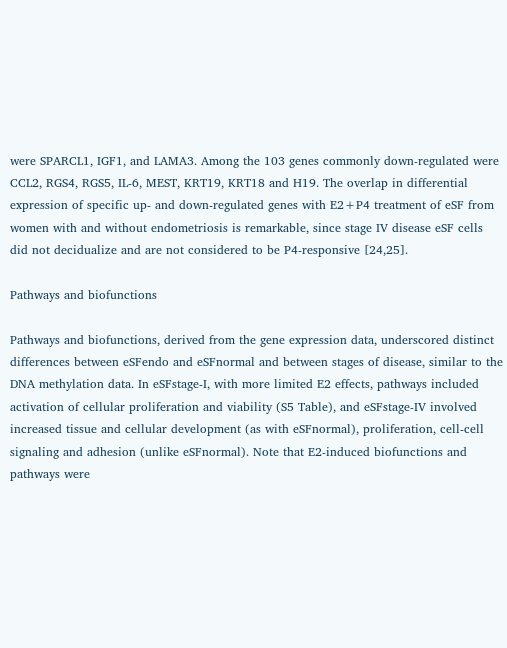were SPARCL1, IGF1, and LAMA3. Among the 103 genes commonly down-regulated were CCL2, RGS4, RGS5, IL-6, MEST, KRT19, KRT18 and H19. The overlap in differential expression of specific up- and down-regulated genes with E2+P4 treatment of eSF from women with and without endometriosis is remarkable, since stage IV disease eSF cells did not decidualize and are not considered to be P4-responsive [24,25].

Pathways and biofunctions

Pathways and biofunctions, derived from the gene expression data, underscored distinct differences between eSFendo and eSFnormal and between stages of disease, similar to the DNA methylation data. In eSFstage-I, with more limited E2 effects, pathways included activation of cellular proliferation and viability (S5 Table), and eSFstage-IV involved increased tissue and cellular development (as with eSFnormal), proliferation, cell-cell signaling and adhesion (unlike eSFnormal). Note that E2-induced biofunctions and pathways were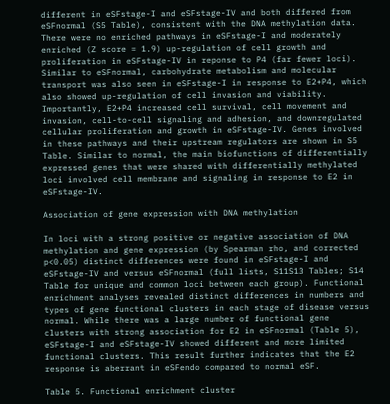different in eSFstage-I and eSFstage-IV and both differed from eSFnormal (S5 Table), consistent with the DNA methylation data. There were no enriched pathways in eSFstage-I and moderately enriched (Z score = 1.9) up-regulation of cell growth and proliferation in eSFstage-IV in reponse to P4 (far fewer loci). Similar to eSFnormal, carbohydrate metabolism and molecular transport was also seen in eSFstage-I in response to E2+P4, which also showed up-regulation of cell invasion and viability. Importantly, E2+P4 increased cell survival, cell movement and invasion, cell-to-cell signaling and adhesion, and downregulated cellular proliferation and growth in eSFstage-IV. Genes involved in these pathways and their upstream regulators are shown in S5 Table. Similar to normal, the main biofunctions of differentially expressed genes that were shared with differentially methylated loci involved cell membrane and signaling in response to E2 in eSFstage-IV.

Association of gene expression with DNA methylation

In loci with a strong positive or negative association of DNA methylation and gene expression (by Spearman rho, and corrected p<0.05) distinct differences were found in eSFstage-I and eSFstage-IV and versus eSFnormal (full lists, S11S13 Tables; S14 Table for unique and common loci between each group). Functional enrichment analyses revealed distinct differences in numbers and types of gene functional clusters in each stage of disease versus normal. While there was a large number of functional gene clusters with strong association for E2 in eSFnormal (Table 5), eSFstage-I and eSFstage-IV showed different and more limited functional clusters. This result further indicates that the E2 response is aberrant in eSFendo compared to normal eSF.

Table 5. Functional enrichment cluster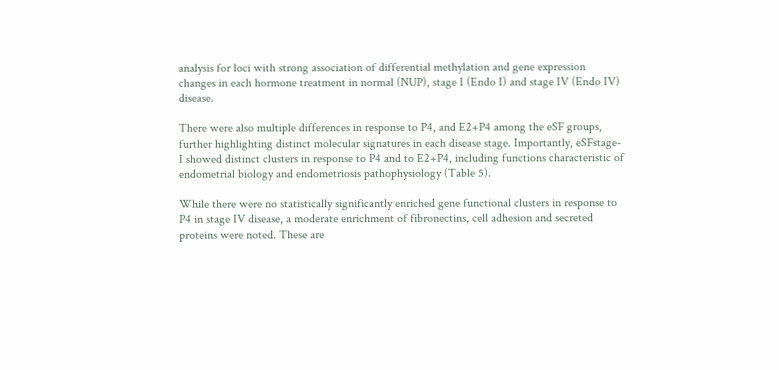analysis for loci with strong association of differential methylation and gene expression changes in each hormone treatment in normal (NUP), stage I (Endo I) and stage IV (Endo IV) disease.

There were also multiple differences in response to P4, and E2+P4 among the eSF groups, further highlighting distinct molecular signatures in each disease stage. Importantly, eSFstage-I showed distinct clusters in response to P4 and to E2+P4, including functions characteristic of endometrial biology and endometriosis pathophysiology (Table 5).

While there were no statistically significantly enriched gene functional clusters in response to P4 in stage IV disease, a moderate enrichment of fibronectins, cell adhesion and secreted proteins were noted. These are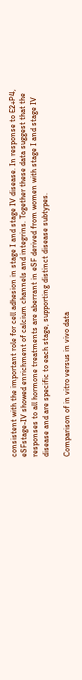consistent with the important role for cell adhesion in stage I and stage IV disease. In response to E2+P4, eSFstage-IV showed enrichment of calcium channels and integrins. Together these data suggest that the responses to all hormone treatments are aberrant in eSF derived from women with stage I and stage IV disease and are specific to each stage, supporting distinct disease subtypes.

Comparison of in vitro versus in vivo data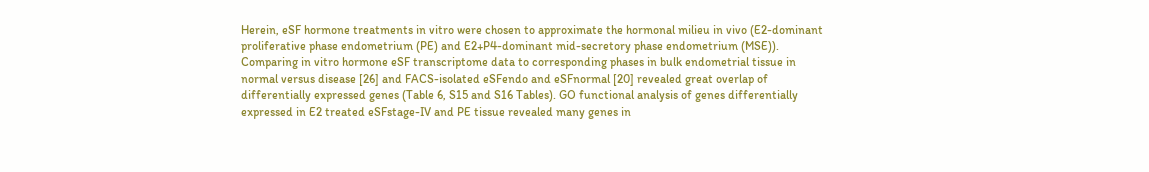Herein, eSF hormone treatments in vitro were chosen to approximate the hormonal milieu in vivo (E2-dominant proliferative phase endometrium (PE) and E2+P4-dominant mid-secretory phase endometrium (MSE)). Comparing in vitro hormone eSF transcriptome data to corresponding phases in bulk endometrial tissue in normal versus disease [26] and FACS-isolated eSFendo and eSFnormal [20] revealed great overlap of differentially expressed genes (Table 6, S15 and S16 Tables). GO functional analysis of genes differentially expressed in E2 treated eSFstage-IV and PE tissue revealed many genes in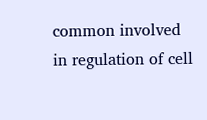common involved in regulation of cell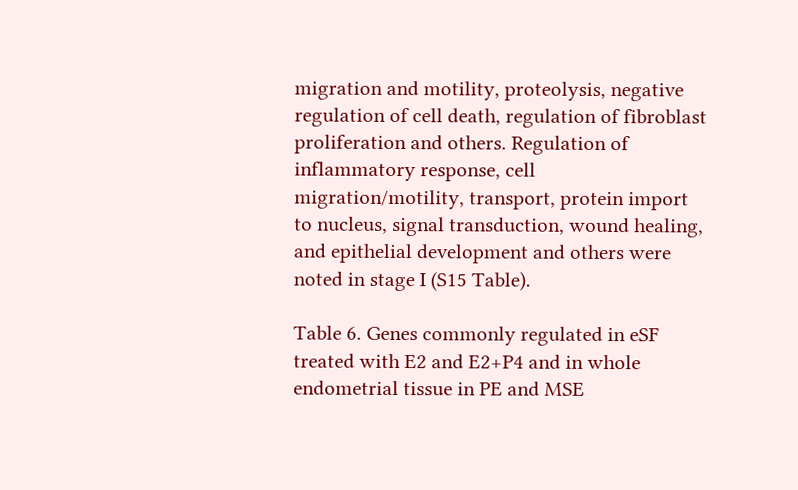migration and motility, proteolysis, negative regulation of cell death, regulation of fibroblast proliferation and others. Regulation of inflammatory response, cell migration/motility, transport, protein import to nucleus, signal transduction, wound healing, and epithelial development and others were noted in stage I (S15 Table).

Table 6. Genes commonly regulated in eSF treated with E2 and E2+P4 and in whole endometrial tissue in PE and MSE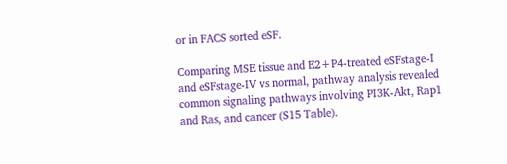or in FACS sorted eSF.

Comparing MSE tissue and E2+P4-treated eSFstage-I and eSFstage-IV vs normal, pathway analysis revealed common signaling pathways involving PI3K-Akt, Rap1 and Ras, and cancer (S15 Table).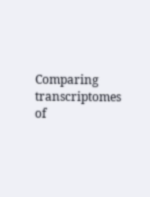Comparing transcriptomes of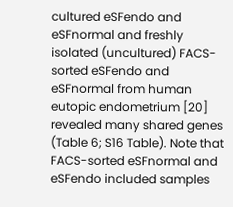cultured eSFendo and eSFnormal and freshly isolated (uncultured) FACS-sorted eSFendo and eSFnormal from human eutopic endometrium [20] revealed many shared genes (Table 6; S16 Table). Note that FACS-sorted eSFnormal and eSFendo included samples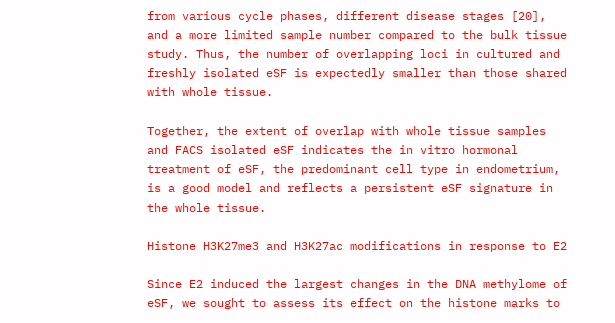from various cycle phases, different disease stages [20], and a more limited sample number compared to the bulk tissue study. Thus, the number of overlapping loci in cultured and freshly isolated eSF is expectedly smaller than those shared with whole tissue.

Together, the extent of overlap with whole tissue samples and FACS isolated eSF indicates the in vitro hormonal treatment of eSF, the predominant cell type in endometrium, is a good model and reflects a persistent eSF signature in the whole tissue.

Histone H3K27me3 and H3K27ac modifications in response to E2

Since E2 induced the largest changes in the DNA methylome of eSF, we sought to assess its effect on the histone marks to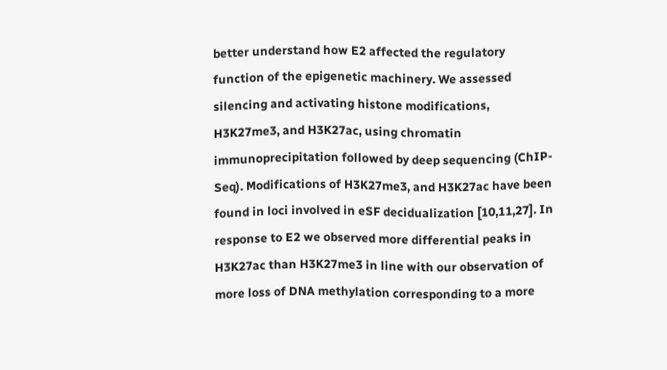better understand how E2 affected the regulatory function of the epigenetic machinery. We assessed silencing and activating histone modifications, H3K27me3, and H3K27ac, using chromatin immunoprecipitation followed by deep sequencing (ChIP-Seq). Modifications of H3K27me3, and H3K27ac have been found in loci involved in eSF decidualization [10,11,27]. In response to E2 we observed more differential peaks in H3K27ac than H3K27me3 in line with our observation of more loss of DNA methylation corresponding to a more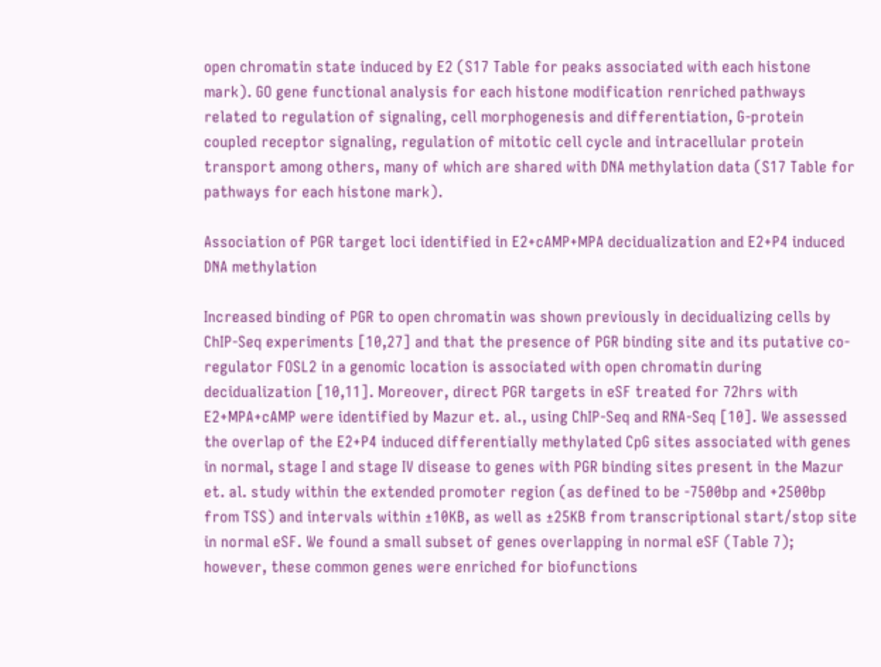open chromatin state induced by E2 (S17 Table for peaks associated with each histone mark). GO gene functional analysis for each histone modification renriched pathways related to regulation of signaling, cell morphogenesis and differentiation, G-protein coupled receptor signaling, regulation of mitotic cell cycle and intracellular protein transport among others, many of which are shared with DNA methylation data (S17 Table for pathways for each histone mark).

Association of PGR target loci identified in E2+cAMP+MPA decidualization and E2+P4 induced DNA methylation

Increased binding of PGR to open chromatin was shown previously in decidualizing cells by ChIP-Seq experiments [10,27] and that the presence of PGR binding site and its putative co-regulator FOSL2 in a genomic location is associated with open chromatin during decidualization [10,11]. Moreover, direct PGR targets in eSF treated for 72hrs with E2+MPA+cAMP were identified by Mazur et. al., using ChIP-Seq and RNA-Seq [10]. We assessed the overlap of the E2+P4 induced differentially methylated CpG sites associated with genes in normal, stage I and stage IV disease to genes with PGR binding sites present in the Mazur et. al. study within the extended promoter region (as defined to be -7500bp and +2500bp from TSS) and intervals within ±10KB, as well as ±25KB from transcriptional start/stop site in normal eSF. We found a small subset of genes overlapping in normal eSF (Table 7); however, these common genes were enriched for biofunctions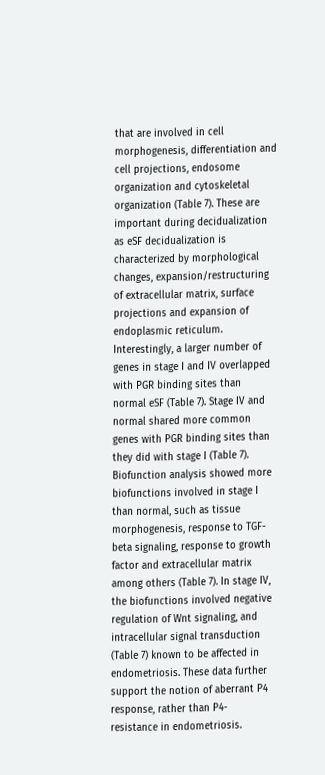that are involved in cell morphogenesis, differentiation and cell projections, endosome organization and cytoskeletal organization (Table 7). These are important during decidualization as eSF decidualization is characterized by morphological changes, expansion/restructuring of extracellular matrix, surface projections and expansion of endoplasmic reticulum. Interestingly, a larger number of genes in stage I and IV overlapped with PGR binding sites than normal eSF (Table 7). Stage IV and normal shared more common genes with PGR binding sites than they did with stage I (Table 7). Biofunction analysis showed more biofunctions involved in stage I than normal, such as tissue morphogenesis, response to TGF-beta signaling, response to growth factor and extracellular matrix among others (Table 7). In stage IV, the biofunctions involved negative regulation of Wnt signaling, and intracellular signal transduction (Table 7) known to be affected in endometriosis. These data further support the notion of aberrant P4 response, rather than P4-resistance in endometriosis.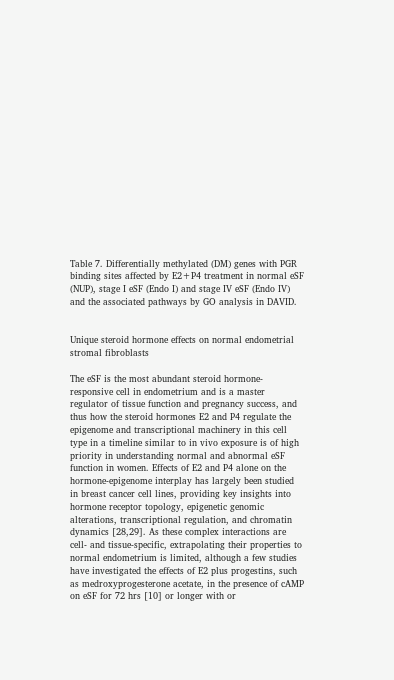Table 7. Differentially methylated (DM) genes with PGR binding sites affected by E2+P4 treatment in normal eSF (NUP), stage I eSF (Endo I) and stage IV eSF (Endo IV) and the associated pathways by GO analysis in DAVID.


Unique steroid hormone effects on normal endometrial stromal fibroblasts

The eSF is the most abundant steroid hormone-responsive cell in endometrium and is a master regulator of tissue function and pregnancy success, and thus how the steroid hormones E2 and P4 regulate the epigenome and transcriptional machinery in this cell type in a timeline similar to in vivo exposure is of high priority in understanding normal and abnormal eSF function in women. Effects of E2 and P4 alone on the hormone-epigenome interplay has largely been studied in breast cancer cell lines, providing key insights into hormone receptor topology, epigenetic genomic alterations, transcriptional regulation, and chromatin dynamics [28,29]. As these complex interactions are cell- and tissue-specific, extrapolating their properties to normal endometrium is limited, although a few studies have investigated the effects of E2 plus progestins, such as medroxyprogesterone acetate, in the presence of cAMP on eSF for 72 hrs [10] or longer with or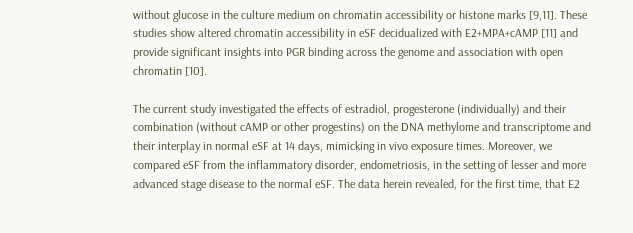without glucose in the culture medium on chromatin accessibility or histone marks [9,11]. These studies show altered chromatin accessibility in eSF decidualized with E2+MPA+cAMP [11] and provide significant insights into PGR binding across the genome and association with open chromatin [10].

The current study investigated the effects of estradiol, progesterone (individually) and their combination (without cAMP or other progestins) on the DNA methylome and transcriptome and their interplay in normal eSF at 14 days, mimicking in vivo exposure times. Moreover, we compared eSF from the inflammatory disorder, endometriosis, in the setting of lesser and more advanced stage disease to the normal eSF. The data herein revealed, for the first time, that E2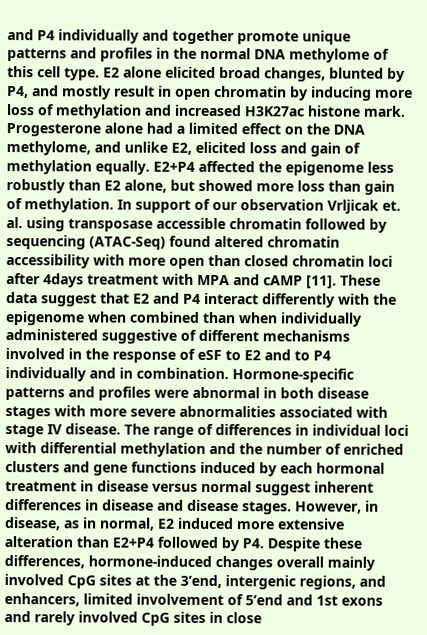and P4 individually and together promote unique patterns and profiles in the normal DNA methylome of this cell type. E2 alone elicited broad changes, blunted by P4, and mostly result in open chromatin by inducing more loss of methylation and increased H3K27ac histone mark. Progesterone alone had a limited effect on the DNA methylome, and unlike E2, elicited loss and gain of methylation equally. E2+P4 affected the epigenome less robustly than E2 alone, but showed more loss than gain of methylation. In support of our observation Vrljicak et. al. using transposase accessible chromatin followed by sequencing (ATAC-Seq) found altered chromatin accessibility with more open than closed chromatin loci after 4days treatment with MPA and cAMP [11]. These data suggest that E2 and P4 interact differently with the epigenome when combined than when individually administered suggestive of different mechanisms involved in the response of eSF to E2 and to P4 individually and in combination. Hormone-specific patterns and profiles were abnormal in both disease stages with more severe abnormalities associated with stage IV disease. The range of differences in individual loci with differential methylation and the number of enriched clusters and gene functions induced by each hormonal treatment in disease versus normal suggest inherent differences in disease and disease stages. However, in disease, as in normal, E2 induced more extensive alteration than E2+P4 followed by P4. Despite these differences, hormone-induced changes overall mainly involved CpG sites at the 3’end, intergenic regions, and enhancers, limited involvement of 5’end and 1st exons and rarely involved CpG sites in close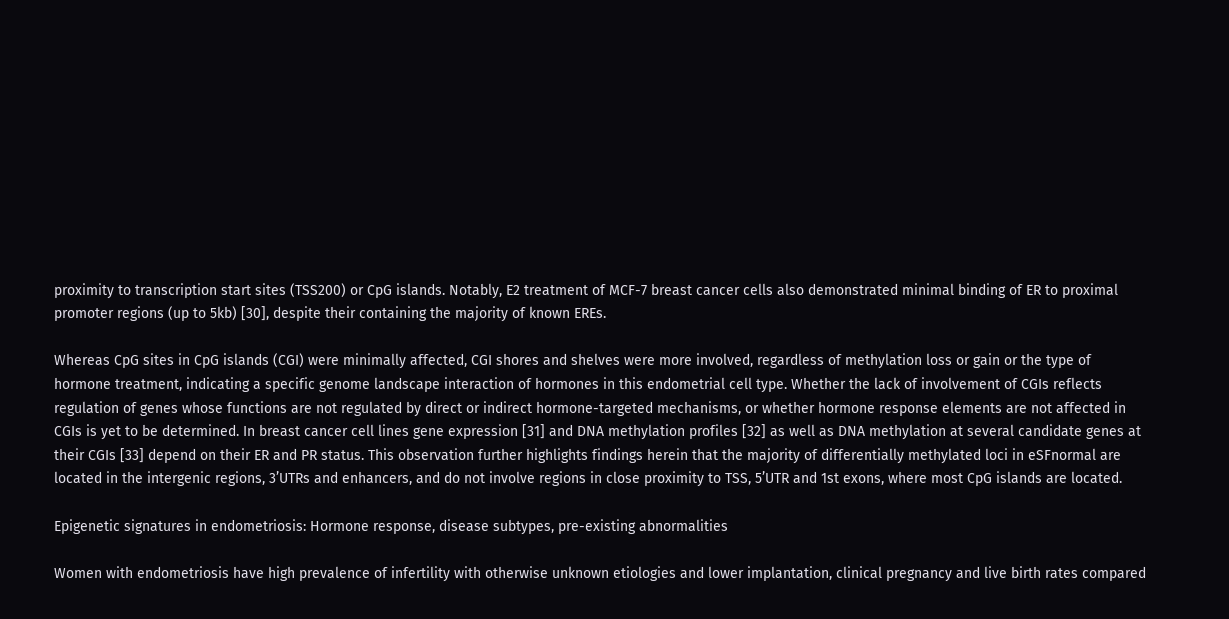proximity to transcription start sites (TSS200) or CpG islands. Notably, E2 treatment of MCF-7 breast cancer cells also demonstrated minimal binding of ER to proximal promoter regions (up to 5kb) [30], despite their containing the majority of known EREs.

Whereas CpG sites in CpG islands (CGI) were minimally affected, CGI shores and shelves were more involved, regardless of methylation loss or gain or the type of hormone treatment, indicating a specific genome landscape interaction of hormones in this endometrial cell type. Whether the lack of involvement of CGIs reflects regulation of genes whose functions are not regulated by direct or indirect hormone-targeted mechanisms, or whether hormone response elements are not affected in CGIs is yet to be determined. In breast cancer cell lines gene expression [31] and DNA methylation profiles [32] as well as DNA methylation at several candidate genes at their CGIs [33] depend on their ER and PR status. This observation further highlights findings herein that the majority of differentially methylated loci in eSFnormal are located in the intergenic regions, 3’UTRs and enhancers, and do not involve regions in close proximity to TSS, 5’UTR and 1st exons, where most CpG islands are located.

Epigenetic signatures in endometriosis: Hormone response, disease subtypes, pre-existing abnormalities

Women with endometriosis have high prevalence of infertility with otherwise unknown etiologies and lower implantation, clinical pregnancy and live birth rates compared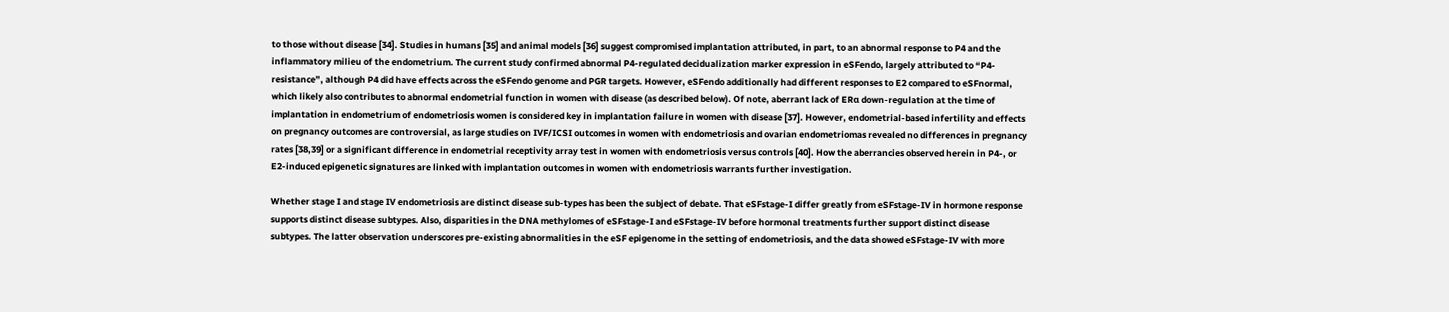to those without disease [34]. Studies in humans [35] and animal models [36] suggest compromised implantation attributed, in part, to an abnormal response to P4 and the inflammatory milieu of the endometrium. The current study confirmed abnormal P4-regulated decidualization marker expression in eSFendo, largely attributed to “P4-resistance”, although P4 did have effects across the eSFendo genome and PGR targets. However, eSFendo additionally had different responses to E2 compared to eSFnormal, which likely also contributes to abnormal endometrial function in women with disease (as described below). Of note, aberrant lack of ERα down-regulation at the time of implantation in endometrium of endometriosis women is considered key in implantation failure in women with disease [37]. However, endometrial-based infertility and effects on pregnancy outcomes are controversial, as large studies on IVF/ICSI outcomes in women with endometriosis and ovarian endometriomas revealed no differences in pregnancy rates [38,39] or a significant difference in endometrial receptivity array test in women with endometriosis versus controls [40]. How the aberrancies observed herein in P4-, or E2-induced epigenetic signatures are linked with implantation outcomes in women with endometriosis warrants further investigation.

Whether stage I and stage IV endometriosis are distinct disease sub-types has been the subject of debate. That eSFstage-I differ greatly from eSFstage-IV in hormone response supports distinct disease subtypes. Also, disparities in the DNA methylomes of eSFstage-I and eSFstage-IV before hormonal treatments further support distinct disease subtypes. The latter observation underscores pre-existing abnormalities in the eSF epigenome in the setting of endometriosis, and the data showed eSFstage-IV with more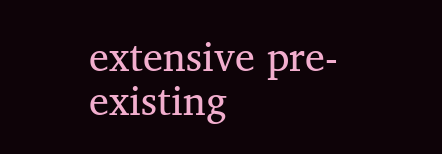extensive pre-existing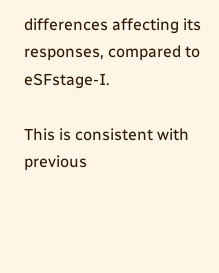differences affecting its responses, compared to eSFstage-I.

This is consistent with previous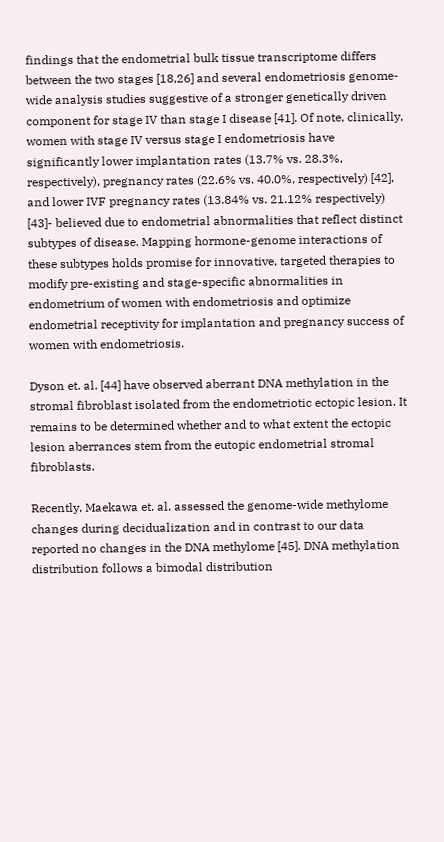findings that the endometrial bulk tissue transcriptome differs between the two stages [18,26] and several endometriosis genome-wide analysis studies suggestive of a stronger genetically driven component for stage IV than stage I disease [41]. Of note, clinically, women with stage IV versus stage I endometriosis have significantly lower implantation rates (13.7% vs. 28.3%, respectively), pregnancy rates (22.6% vs. 40.0%, respectively) [42], and lower IVF pregnancy rates (13.84% vs. 21.12% respectively) [43]- believed due to endometrial abnormalities that reflect distinct subtypes of disease. Mapping hormone-genome interactions of these subtypes holds promise for innovative, targeted therapies to modify pre-existing and stage-specific abnormalities in endometrium of women with endometriosis and optimize endometrial receptivity for implantation and pregnancy success of women with endometriosis.

Dyson et. al. [44] have observed aberrant DNA methylation in the stromal fibroblast isolated from the endometriotic ectopic lesion. It remains to be determined whether and to what extent the ectopic lesion aberrances stem from the eutopic endometrial stromal fibroblasts.

Recently, Maekawa et. al. assessed the genome-wide methylome changes during decidualization and in contrast to our data reported no changes in the DNA methylome [45]. DNA methylation distribution follows a bimodal distribution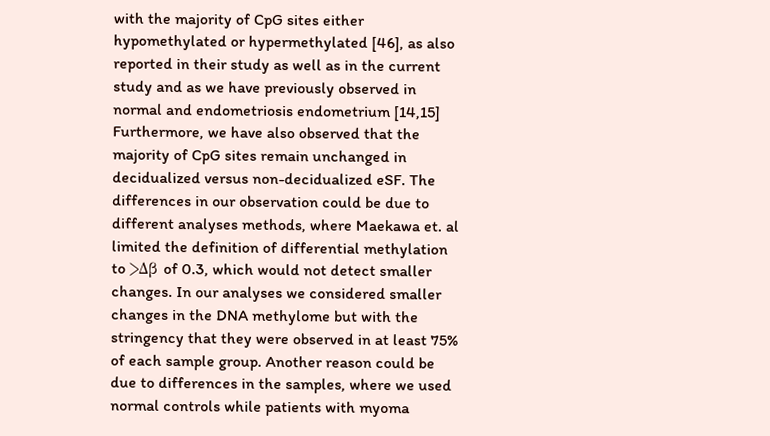with the majority of CpG sites either hypomethylated or hypermethylated [46], as also reported in their study as well as in the current study and as we have previously observed in normal and endometriosis endometrium [14,15] Furthermore, we have also observed that the majority of CpG sites remain unchanged in decidualized versus non-decidualized eSF. The differences in our observation could be due to different analyses methods, where Maekawa et. al limited the definition of differential methylation to >Δβ of 0.3, which would not detect smaller changes. In our analyses we considered smaller changes in the DNA methylome but with the stringency that they were observed in at least 75% of each sample group. Another reason could be due to differences in the samples, where we used normal controls while patients with myoma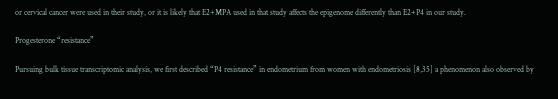or cervical cancer were used in their study, or it is likely that E2+MPA used in that study affects the epigenome differently than E2+P4 in our study.

Progesterone “resistance”

Pursuing bulk tissue transcriptomic analysis, we first described “P4 resistance” in endometrium from women with endometriosis [8,35] a phenomenon also observed by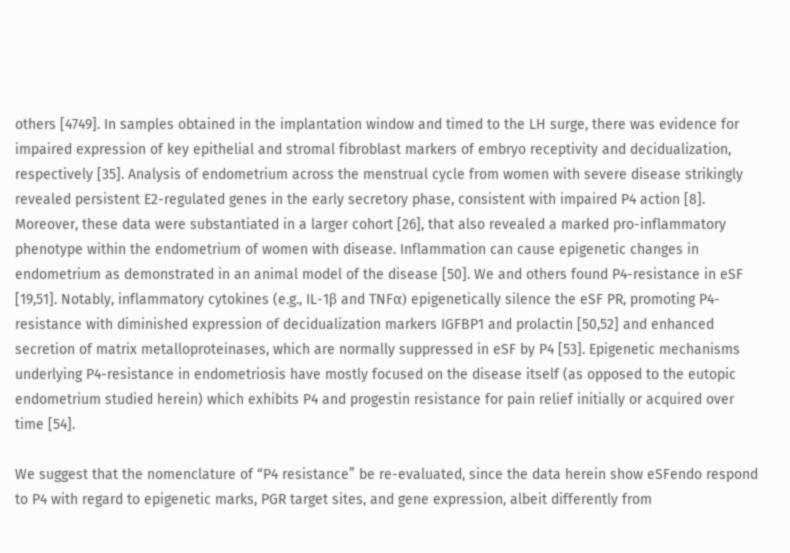others [4749]. In samples obtained in the implantation window and timed to the LH surge, there was evidence for impaired expression of key epithelial and stromal fibroblast markers of embryo receptivity and decidualization, respectively [35]. Analysis of endometrium across the menstrual cycle from women with severe disease strikingly revealed persistent E2-regulated genes in the early secretory phase, consistent with impaired P4 action [8]. Moreover, these data were substantiated in a larger cohort [26], that also revealed a marked pro-inflammatory phenotype within the endometrium of women with disease. Inflammation can cause epigenetic changes in endometrium as demonstrated in an animal model of the disease [50]. We and others found P4-resistance in eSF [19,51]. Notably, inflammatory cytokines (e.g., IL-1β and TNFα) epigenetically silence the eSF PR, promoting P4-resistance with diminished expression of decidualization markers IGFBP1 and prolactin [50,52] and enhanced secretion of matrix metalloproteinases, which are normally suppressed in eSF by P4 [53]. Epigenetic mechanisms underlying P4-resistance in endometriosis have mostly focused on the disease itself (as opposed to the eutopic endometrium studied herein) which exhibits P4 and progestin resistance for pain relief initially or acquired over time [54].

We suggest that the nomenclature of “P4 resistance” be re-evaluated, since the data herein show eSFendo respond to P4 with regard to epigenetic marks, PGR target sites, and gene expression, albeit differently from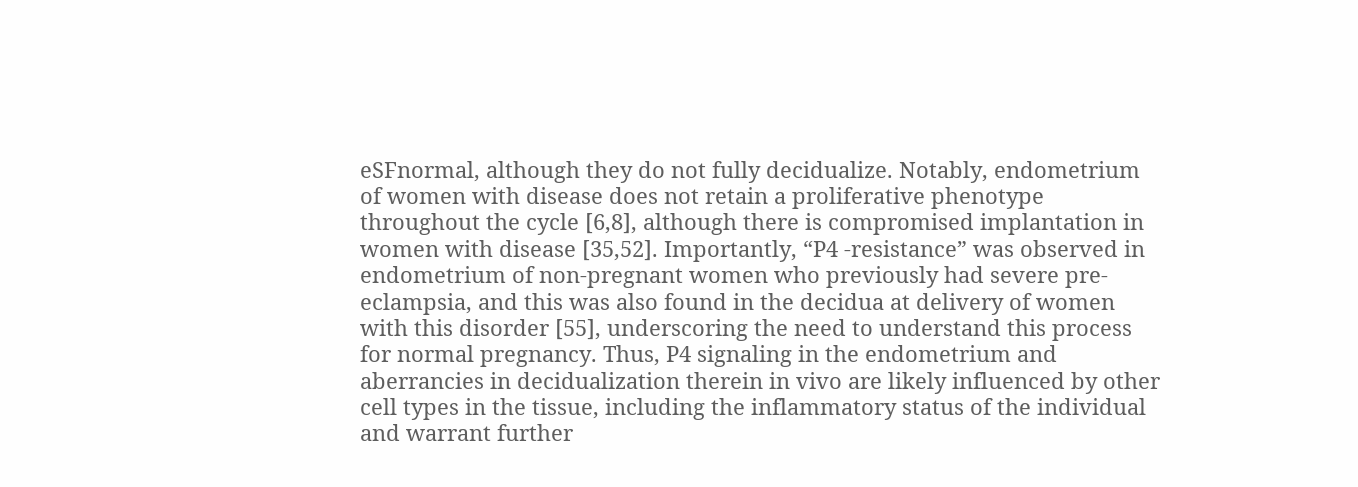eSFnormal, although they do not fully decidualize. Notably, endometrium of women with disease does not retain a proliferative phenotype throughout the cycle [6,8], although there is compromised implantation in women with disease [35,52]. Importantly, “P4 -resistance” was observed in endometrium of non-pregnant women who previously had severe pre-eclampsia, and this was also found in the decidua at delivery of women with this disorder [55], underscoring the need to understand this process for normal pregnancy. Thus, P4 signaling in the endometrium and aberrancies in decidualization therein in vivo are likely influenced by other cell types in the tissue, including the inflammatory status of the individual and warrant further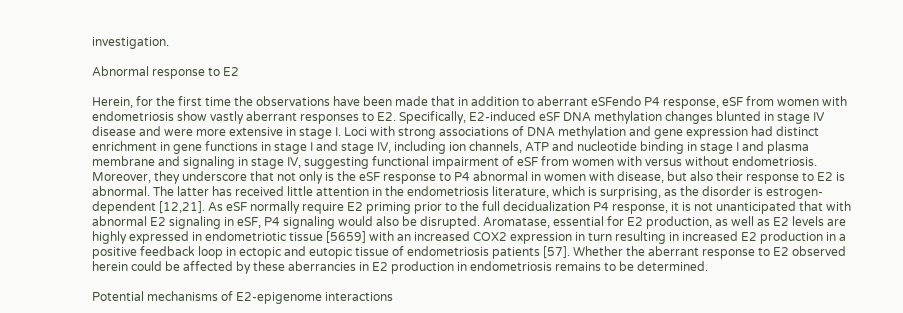investigation.

Abnormal response to E2

Herein, for the first time the observations have been made that in addition to aberrant eSFendo P4 response, eSF from women with endometriosis show vastly aberrant responses to E2. Specifically, E2-induced eSF DNA methylation changes blunted in stage IV disease and were more extensive in stage I. Loci with strong associations of DNA methylation and gene expression had distinct enrichment in gene functions in stage I and stage IV, including ion channels, ATP and nucleotide binding in stage I and plasma membrane and signaling in stage IV, suggesting functional impairment of eSF from women with versus without endometriosis. Moreover, they underscore that not only is the eSF response to P4 abnormal in women with disease, but also their response to E2 is abnormal. The latter has received little attention in the endometriosis literature, which is surprising, as the disorder is estrogen-dependent [12,21]. As eSF normally require E2 priming prior to the full decidualization P4 response, it is not unanticipated that with abnormal E2 signaling in eSF, P4 signaling would also be disrupted. Aromatase, essential for E2 production, as well as E2 levels are highly expressed in endometriotic tissue [5659] with an increased COX2 expression in turn resulting in increased E2 production in a positive feedback loop in ectopic and eutopic tissue of endometriosis patients [57]. Whether the aberrant response to E2 observed herein could be affected by these aberrancies in E2 production in endometriosis remains to be determined.

Potential mechanisms of E2-epigenome interactions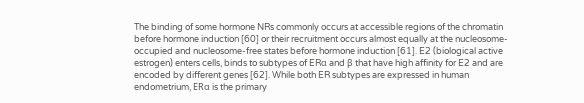The binding of some hormone NRs commonly occurs at accessible regions of the chromatin before hormone induction [60] or their recruitment occurs almost equally at the nucleosome-occupied and nucleosome-free states before hormone induction [61]. E2 (biological active estrogen) enters cells, binds to subtypes of ERα and β that have high affinity for E2 and are encoded by different genes [62]. While both ER subtypes are expressed in human endometrium, ERα is the primary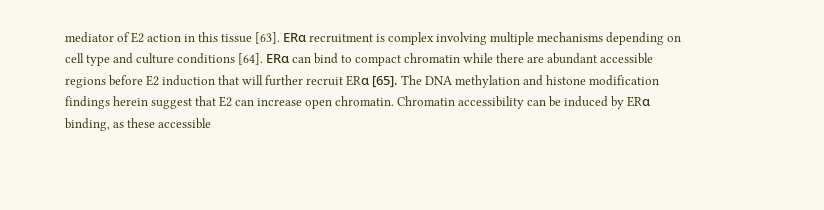mediator of E2 action in this tissue [63]. ERα recruitment is complex involving multiple mechanisms depending on cell type and culture conditions [64]. ERα can bind to compact chromatin while there are abundant accessible regions before E2 induction that will further recruit ERα [65]. The DNA methylation and histone modification findings herein suggest that E2 can increase open chromatin. Chromatin accessibility can be induced by ERα binding, as these accessible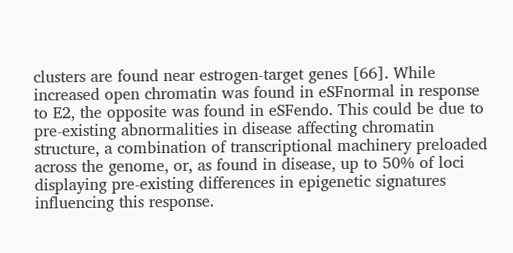clusters are found near estrogen-target genes [66]. While increased open chromatin was found in eSFnormal in response to E2, the opposite was found in eSFendo. This could be due to pre-existing abnormalities in disease affecting chromatin structure, a combination of transcriptional machinery preloaded across the genome, or, as found in disease, up to 50% of loci displaying pre-existing differences in epigenetic signatures influencing this response.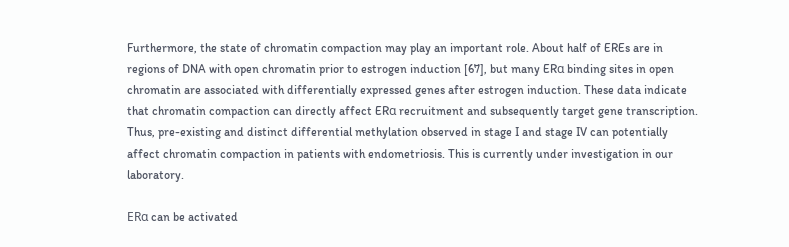Furthermore, the state of chromatin compaction may play an important role. About half of EREs are in regions of DNA with open chromatin prior to estrogen induction [67], but many ERα binding sites in open chromatin are associated with differentially expressed genes after estrogen induction. These data indicate that chromatin compaction can directly affect ERα recruitment and subsequently target gene transcription. Thus, pre-existing and distinct differential methylation observed in stage I and stage IV can potentially affect chromatin compaction in patients with endometriosis. This is currently under investigation in our laboratory.

ERα can be activated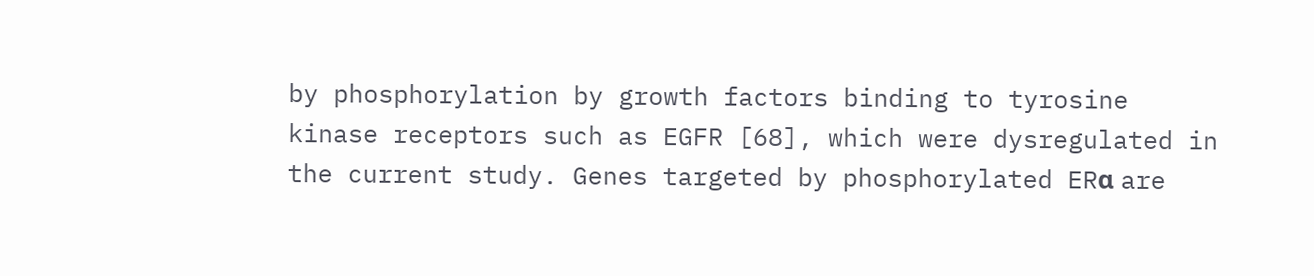by phosphorylation by growth factors binding to tyrosine kinase receptors such as EGFR [68], which were dysregulated in the current study. Genes targeted by phosphorylated ERα are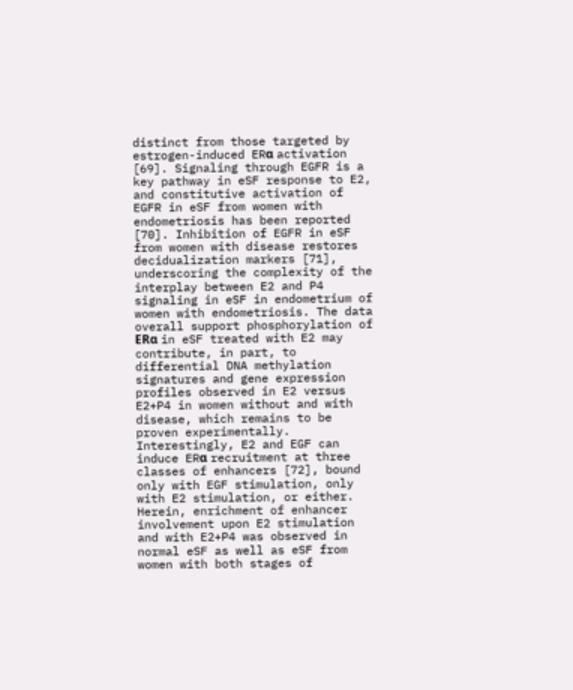distinct from those targeted by estrogen-induced ERα activation [69]. Signaling through EGFR is a key pathway in eSF response to E2, and constitutive activation of EGFR in eSF from women with endometriosis has been reported [70]. Inhibition of EGFR in eSF from women with disease restores decidualization markers [71], underscoring the complexity of the interplay between E2 and P4 signaling in eSF in endometrium of women with endometriosis. The data overall support phosphorylation of ERα in eSF treated with E2 may contribute, in part, to differential DNA methylation signatures and gene expression profiles observed in E2 versus E2+P4 in women without and with disease, which remains to be proven experimentally. Interestingly, E2 and EGF can induce ERα recruitment at three classes of enhancers [72], bound only with EGF stimulation, only with E2 stimulation, or either. Herein, enrichment of enhancer involvement upon E2 stimulation and with E2+P4 was observed in normal eSF as well as eSF from women with both stages of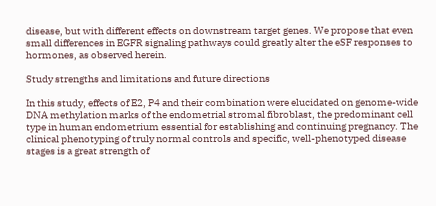disease, but with different effects on downstream target genes. We propose that even small differences in EGFR signaling pathways could greatly alter the eSF responses to hormones, as observed herein.

Study strengths and limitations and future directions

In this study, effects of E2, P4 and their combination were elucidated on genome-wide DNA methylation marks of the endometrial stromal fibroblast, the predominant cell type in human endometrium essential for establishing and continuing pregnancy. The clinical phenotyping of truly normal controls and specific, well-phenotyped disease stages is a great strength of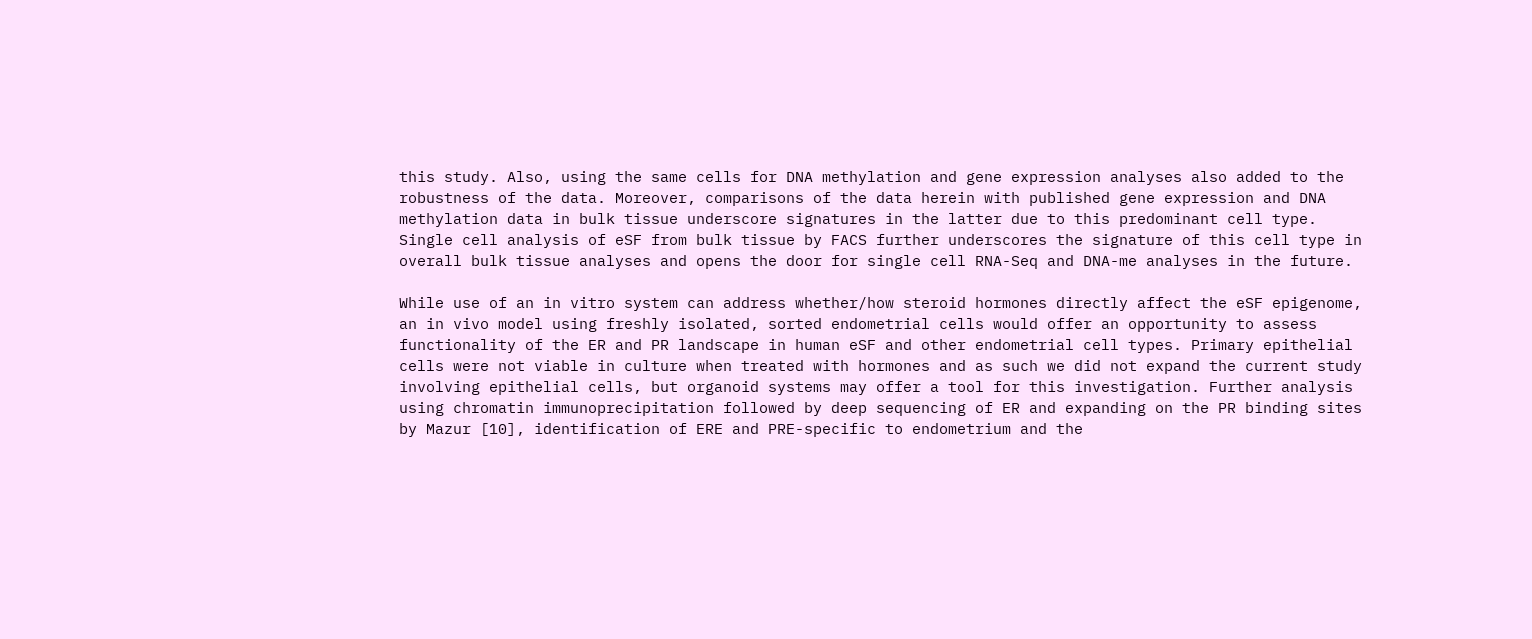this study. Also, using the same cells for DNA methylation and gene expression analyses also added to the robustness of the data. Moreover, comparisons of the data herein with published gene expression and DNA methylation data in bulk tissue underscore signatures in the latter due to this predominant cell type. Single cell analysis of eSF from bulk tissue by FACS further underscores the signature of this cell type in overall bulk tissue analyses and opens the door for single cell RNA-Seq and DNA-me analyses in the future.

While use of an in vitro system can address whether/how steroid hormones directly affect the eSF epigenome, an in vivo model using freshly isolated, sorted endometrial cells would offer an opportunity to assess functionality of the ER and PR landscape in human eSF and other endometrial cell types. Primary epithelial cells were not viable in culture when treated with hormones and as such we did not expand the current study involving epithelial cells, but organoid systems may offer a tool for this investigation. Further analysis using chromatin immunoprecipitation followed by deep sequencing of ER and expanding on the PR binding sites by Mazur [10], identification of ERE and PRE-specific to endometrium and the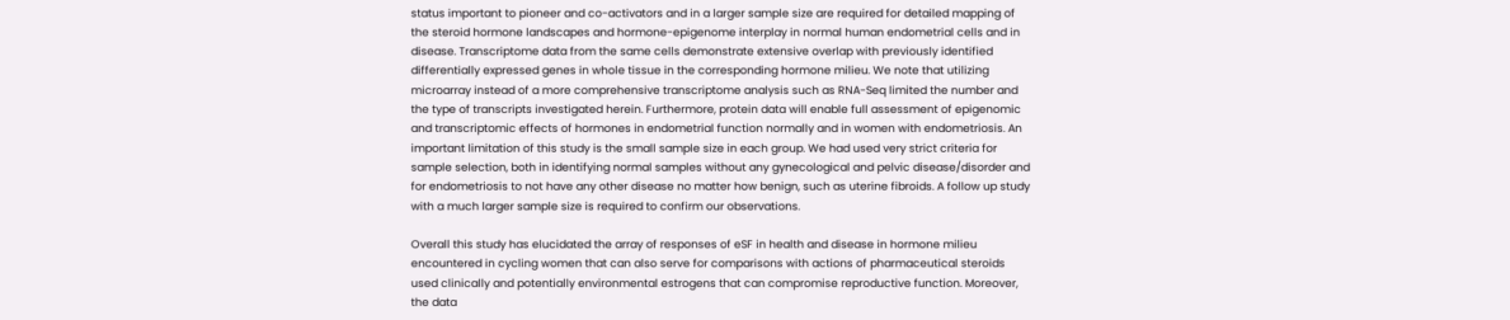status important to pioneer and co-activators and in a larger sample size are required for detailed mapping of the steroid hormone landscapes and hormone-epigenome interplay in normal human endometrial cells and in disease. Transcriptome data from the same cells demonstrate extensive overlap with previously identified differentially expressed genes in whole tissue in the corresponding hormone milieu. We note that utilizing microarray instead of a more comprehensive transcriptome analysis such as RNA-Seq limited the number and the type of transcripts investigated herein. Furthermore, protein data will enable full assessment of epigenomic and transcriptomic effects of hormones in endometrial function normally and in women with endometriosis. An important limitation of this study is the small sample size in each group. We had used very strict criteria for sample selection, both in identifying normal samples without any gynecological and pelvic disease/disorder and for endometriosis to not have any other disease no matter how benign, such as uterine fibroids. A follow up study with a much larger sample size is required to confirm our observations.

Overall this study has elucidated the array of responses of eSF in health and disease in hormone milieu encountered in cycling women that can also serve for comparisons with actions of pharmaceutical steroids used clinically and potentially environmental estrogens that can compromise reproductive function. Moreover, the data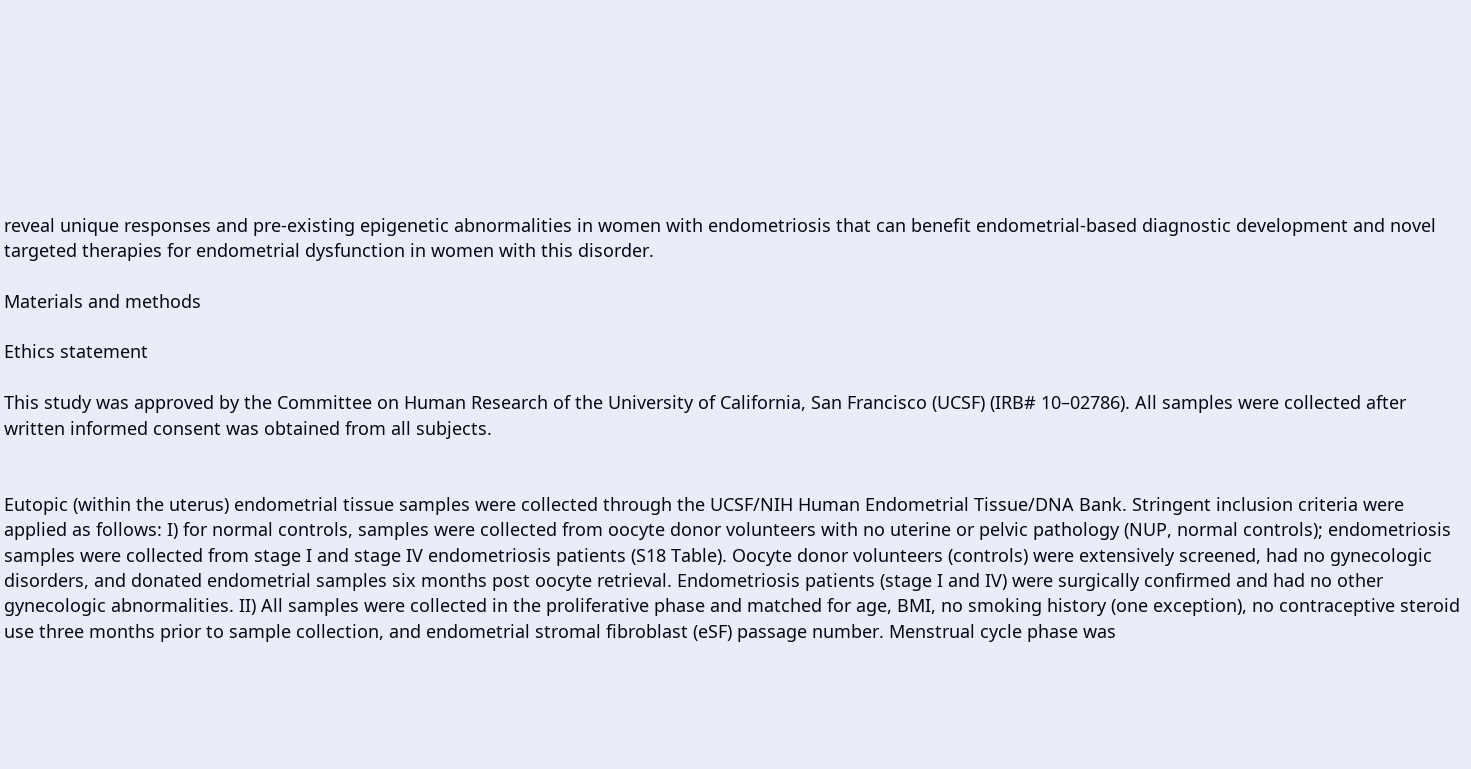reveal unique responses and pre-existing epigenetic abnormalities in women with endometriosis that can benefit endometrial-based diagnostic development and novel targeted therapies for endometrial dysfunction in women with this disorder.

Materials and methods

Ethics statement

This study was approved by the Committee on Human Research of the University of California, San Francisco (UCSF) (IRB# 10–02786). All samples were collected after written informed consent was obtained from all subjects.


Eutopic (within the uterus) endometrial tissue samples were collected through the UCSF/NIH Human Endometrial Tissue/DNA Bank. Stringent inclusion criteria were applied as follows: I) for normal controls, samples were collected from oocyte donor volunteers with no uterine or pelvic pathology (NUP, normal controls); endometriosis samples were collected from stage I and stage IV endometriosis patients (S18 Table). Oocyte donor volunteers (controls) were extensively screened, had no gynecologic disorders, and donated endometrial samples six months post oocyte retrieval. Endometriosis patients (stage I and IV) were surgically confirmed and had no other gynecologic abnormalities. II) All samples were collected in the proliferative phase and matched for age, BMI, no smoking history (one exception), no contraceptive steroid use three months prior to sample collection, and endometrial stromal fibroblast (eSF) passage number. Menstrual cycle phase was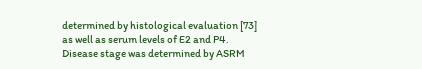determined by histological evaluation [73] as well as serum levels of E2 and P4. Disease stage was determined by ASRM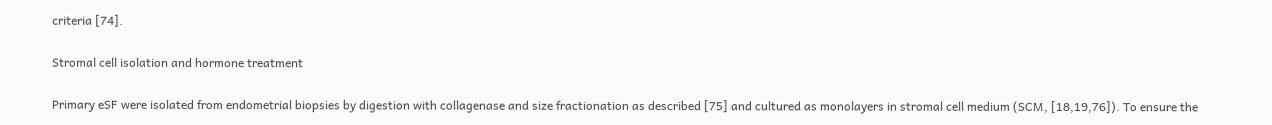criteria [74].

Stromal cell isolation and hormone treatment

Primary eSF were isolated from endometrial biopsies by digestion with collagenase and size fractionation as described [75] and cultured as monolayers in stromal cell medium (SCM, [18,19,76]). To ensure the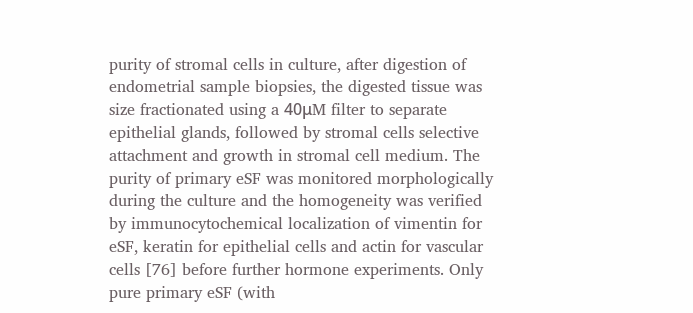purity of stromal cells in culture, after digestion of endometrial sample biopsies, the digested tissue was size fractionated using a 40μM filter to separate epithelial glands, followed by stromal cells selective attachment and growth in stromal cell medium. The purity of primary eSF was monitored morphologically during the culture and the homogeneity was verified by immunocytochemical localization of vimentin for eSF, keratin for epithelial cells and actin for vascular cells [76] before further hormone experiments. Only pure primary eSF (with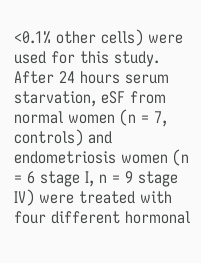<0.1% other cells) were used for this study. After 24 hours serum starvation, eSF from normal women (n = 7, controls) and endometriosis women (n = 6 stage I, n = 9 stage IV) were treated with four different hormonal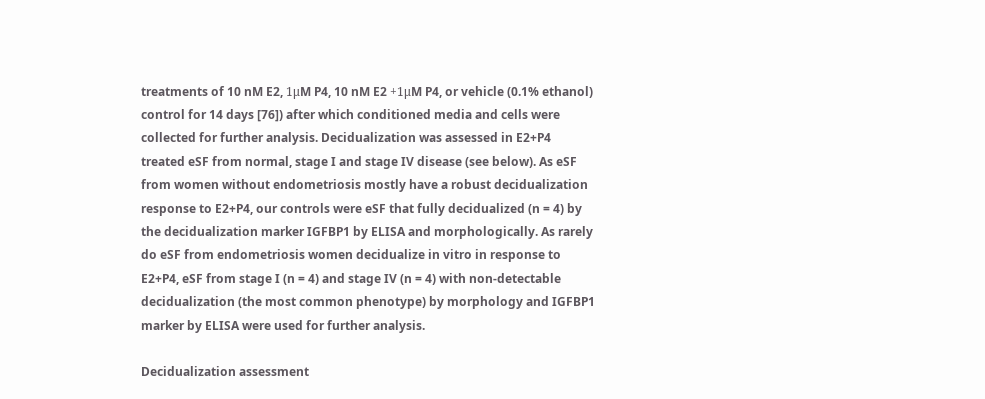treatments of 10 nM E2, 1μM P4, 10 nM E2 +1μM P4, or vehicle (0.1% ethanol) control for 14 days [76]) after which conditioned media and cells were collected for further analysis. Decidualization was assessed in E2+P4 treated eSF from normal, stage I and stage IV disease (see below). As eSF from women without endometriosis mostly have a robust decidualization response to E2+P4, our controls were eSF that fully decidualized (n = 4) by the decidualization marker IGFBP1 by ELISA and morphologically. As rarely do eSF from endometriosis women decidualize in vitro in response to E2+P4, eSF from stage I (n = 4) and stage IV (n = 4) with non-detectable decidualization (the most common phenotype) by morphology and IGFBP1 marker by ELISA were used for further analysis.

Decidualization assessment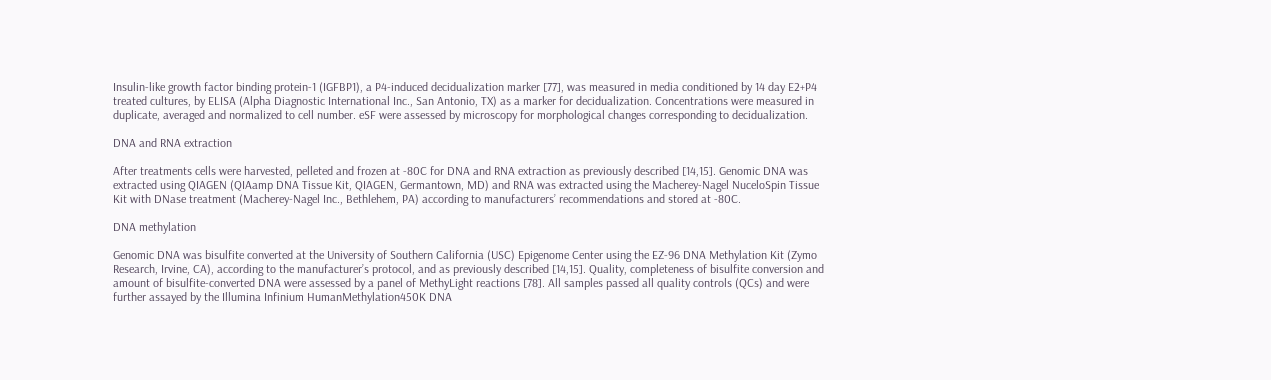Insulin-like growth factor binding protein-1 (IGFBP1), a P4-induced decidualization marker [77], was measured in media conditioned by 14 day E2+P4 treated cultures, by ELISA (Alpha Diagnostic International Inc., San Antonio, TX) as a marker for decidualization. Concentrations were measured in duplicate, averaged and normalized to cell number. eSF were assessed by microscopy for morphological changes corresponding to decidualization.

DNA and RNA extraction

After treatments cells were harvested, pelleted and frozen at -80C for DNA and RNA extraction as previously described [14,15]. Genomic DNA was extracted using QIAGEN (QIAamp DNA Tissue Kit, QIAGEN, Germantown, MD) and RNA was extracted using the Macherey-Nagel NuceloSpin Tissue Kit with DNase treatment (Macherey-Nagel Inc., Bethlehem, PA) according to manufacturers’ recommendations and stored at -80C.

DNA methylation

Genomic DNA was bisulfite converted at the University of Southern California (USC) Epigenome Center using the EZ-96 DNA Methylation Kit (Zymo Research, Irvine, CA), according to the manufacturer’s protocol, and as previously described [14,15]. Quality, completeness of bisulfite conversion and amount of bisulfite-converted DNA were assessed by a panel of MethyLight reactions [78]. All samples passed all quality controls (QCs) and were further assayed by the Illumina Infinium HumanMethylation450K DNA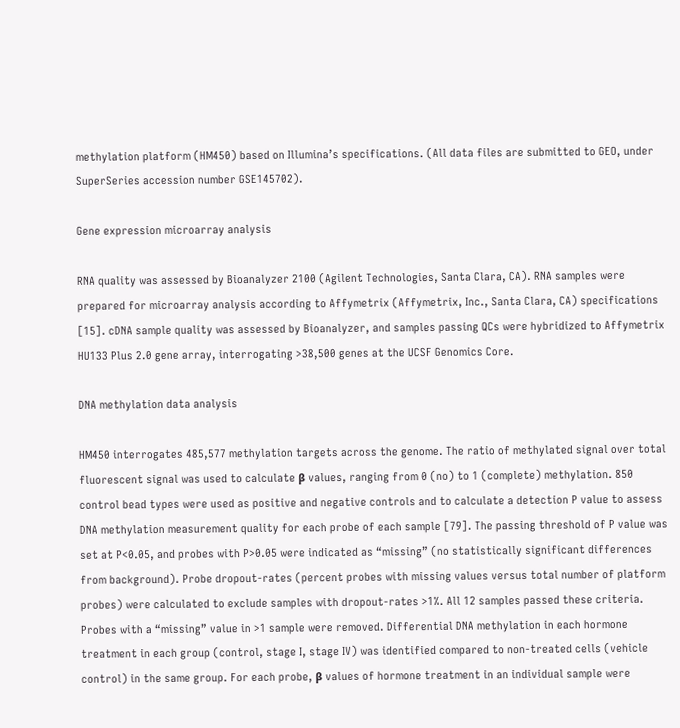methylation platform (HM450) based on Illumina’s specifications. (All data files are submitted to GEO, under SuperSeries accession number GSE145702).

Gene expression microarray analysis

RNA quality was assessed by Bioanalyzer 2100 (Agilent Technologies, Santa Clara, CA). RNA samples were prepared for microarray analysis according to Affymetrix (Affymetrix, Inc., Santa Clara, CA) specifications [15]. cDNA sample quality was assessed by Bioanalyzer, and samples passing QCs were hybridized to Affymetrix HU133 Plus 2.0 gene array, interrogating >38,500 genes at the UCSF Genomics Core.

DNA methylation data analysis

HM450 interrogates 485,577 methylation targets across the genome. The ratio of methylated signal over total fluorescent signal was used to calculate β values, ranging from 0 (no) to 1 (complete) methylation. 850 control bead types were used as positive and negative controls and to calculate a detection P value to assess DNA methylation measurement quality for each probe of each sample [79]. The passing threshold of P value was set at P<0.05, and probes with P>0.05 were indicated as “missing” (no statistically significant differences from background). Probe dropout-rates (percent probes with missing values versus total number of platform probes) were calculated to exclude samples with dropout-rates >1%. All 12 samples passed these criteria. Probes with a “missing” value in >1 sample were removed. Differential DNA methylation in each hormone treatment in each group (control, stage I, stage IV) was identified compared to non-treated cells (vehicle control) in the same group. For each probe, β values of hormone treatment in an individual sample were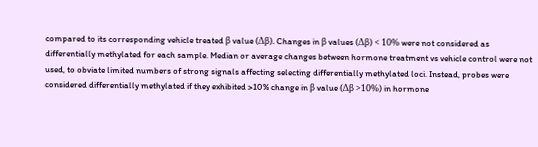compared to its corresponding vehicle treated β value (Δβ). Changes in β values (Δβ) < 10% were not considered as differentially methylated for each sample. Median or average changes between hormone treatment vs vehicle control were not used, to obviate limited numbers of strong signals affecting selecting differentially methylated loci. Instead, probes were considered differentially methylated if they exhibited >10% change in β value (Δβ >10%) in hormone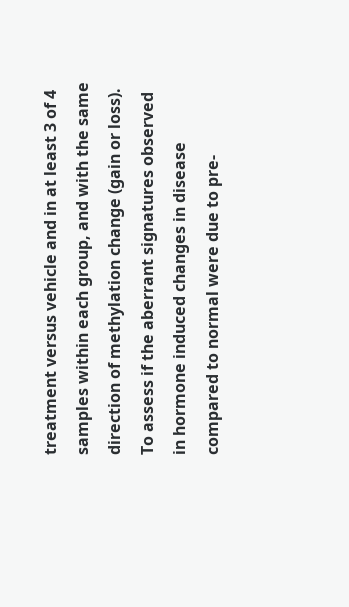treatment versus vehicle and in at least 3 of 4 samples within each group, and with the same direction of methylation change (gain or loss). To assess if the aberrant signatures observed in hormone induced changes in disease compared to normal were due to pre-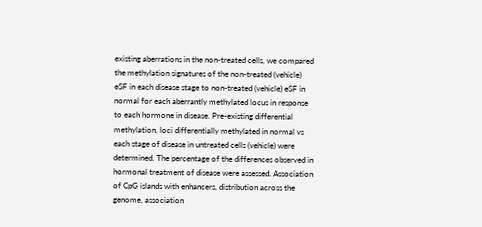existing aberrations in the non-treated cells, we compared the methylation signatures of the non-treated (vehicle) eSF in each disease stage to non-treated (vehicle) eSF in normal for each aberrantly methylated locus in response to each hormone in disease. Pre-existing differential methylation, loci differentially methylated in normal vs each stage of disease in untreated cells (vehicle) were determined. The percentage of the differences observed in hormonal treatment of disease were assessed. Association of CpG islands with enhancers, distribution across the genome, association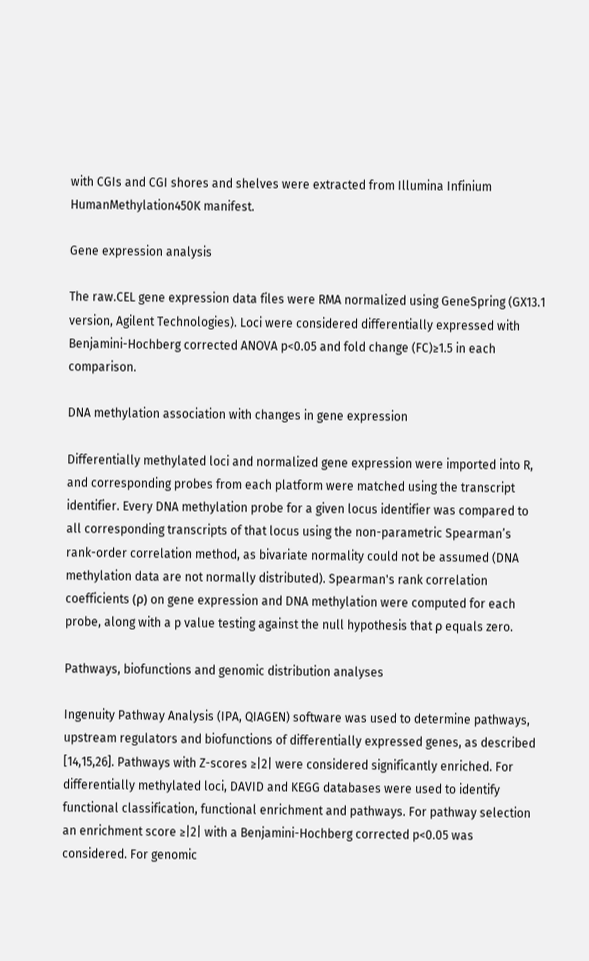with CGIs and CGI shores and shelves were extracted from Illumina Infinium HumanMethylation450K manifest.

Gene expression analysis

The raw.CEL gene expression data files were RMA normalized using GeneSpring (GX13.1 version, Agilent Technologies). Loci were considered differentially expressed with Benjamini-Hochberg corrected ANOVA p<0.05 and fold change (FC)≥1.5 in each comparison.

DNA methylation association with changes in gene expression

Differentially methylated loci and normalized gene expression were imported into R, and corresponding probes from each platform were matched using the transcript identifier. Every DNA methylation probe for a given locus identifier was compared to all corresponding transcripts of that locus using the non-parametric Spearman’s rank-order correlation method, as bivariate normality could not be assumed (DNA methylation data are not normally distributed). Spearman's rank correlation coefficients (ρ) on gene expression and DNA methylation were computed for each probe, along with a p value testing against the null hypothesis that ρ equals zero.

Pathways, biofunctions and genomic distribution analyses

Ingenuity Pathway Analysis (IPA, QIAGEN) software was used to determine pathways, upstream regulators and biofunctions of differentially expressed genes, as described [14,15,26]. Pathways with Z-scores ≥|2| were considered significantly enriched. For differentially methylated loci, DAVID and KEGG databases were used to identify functional classification, functional enrichment and pathways. For pathway selection an enrichment score ≥|2| with a Benjamini-Hochberg corrected p<0.05 was considered. For genomic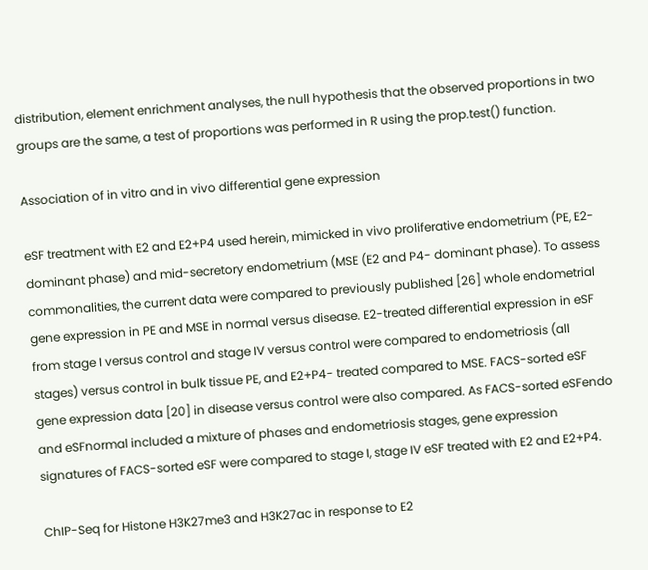distribution, element enrichment analyses, the null hypothesis that the observed proportions in two groups are the same, a test of proportions was performed in R using the prop.test() function.

Association of in vitro and in vivo differential gene expression

eSF treatment with E2 and E2+P4 used herein, mimicked in vivo proliferative endometrium (PE, E2-dominant phase) and mid-secretory endometrium (MSE (E2 and P4- dominant phase). To assess commonalities, the current data were compared to previously published [26] whole endometrial gene expression in PE and MSE in normal versus disease. E2-treated differential expression in eSF from stage I versus control and stage IV versus control were compared to endometriosis (all stages) versus control in bulk tissue PE, and E2+P4- treated compared to MSE. FACS-sorted eSF gene expression data [20] in disease versus control were also compared. As FACS-sorted eSFendo and eSFnormal included a mixture of phases and endometriosis stages, gene expression signatures of FACS-sorted eSF were compared to stage I, stage IV eSF treated with E2 and E2+P4.

ChIP-Seq for Histone H3K27me3 and H3K27ac in response to E2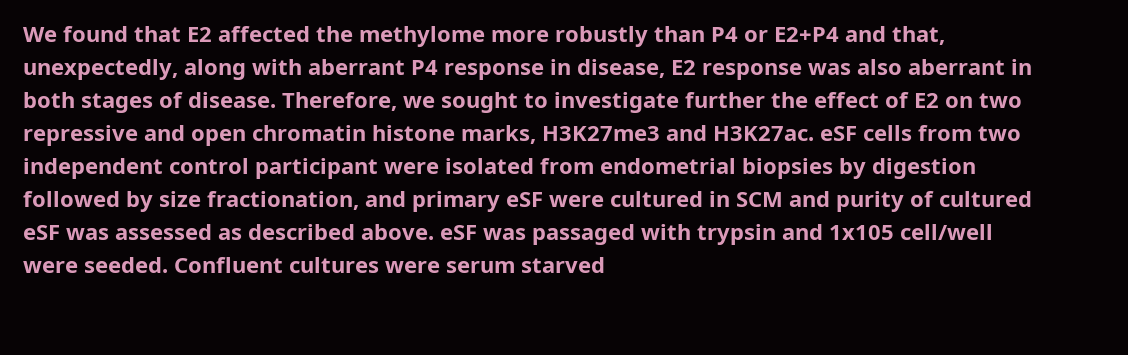We found that E2 affected the methylome more robustly than P4 or E2+P4 and that, unexpectedly, along with aberrant P4 response in disease, E2 response was also aberrant in both stages of disease. Therefore, we sought to investigate further the effect of E2 on two repressive and open chromatin histone marks, H3K27me3 and H3K27ac. eSF cells from two independent control participant were isolated from endometrial biopsies by digestion followed by size fractionation, and primary eSF were cultured in SCM and purity of cultured eSF was assessed as described above. eSF was passaged with trypsin and 1x105 cell/well were seeded. Confluent cultures were serum starved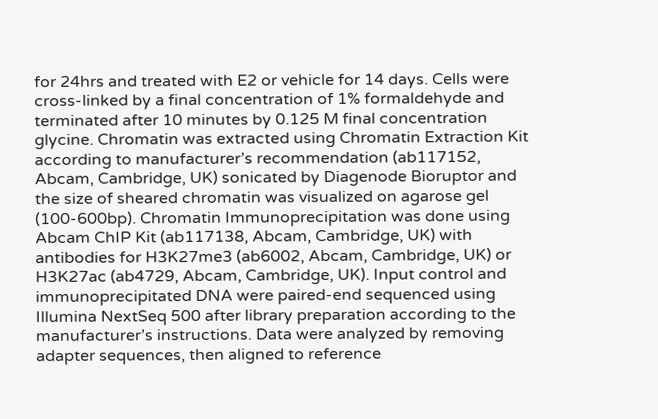for 24hrs and treated with E2 or vehicle for 14 days. Cells were cross-linked by a final concentration of 1% formaldehyde and terminated after 10 minutes by 0.125 M final concentration glycine. Chromatin was extracted using Chromatin Extraction Kit according to manufacturer’s recommendation (ab117152, Abcam, Cambridge, UK) sonicated by Diagenode Bioruptor and the size of sheared chromatin was visualized on agarose gel (100-600bp). Chromatin Immunoprecipitation was done using Abcam ChIP Kit (ab117138, Abcam, Cambridge, UK) with antibodies for H3K27me3 (ab6002, Abcam, Cambridge, UK) or H3K27ac (ab4729, Abcam, Cambridge, UK). Input control and immunoprecipitated DNA were paired-end sequenced using Illumina NextSeq 500 after library preparation according to the manufacturer’s instructions. Data were analyzed by removing adapter sequences, then aligned to reference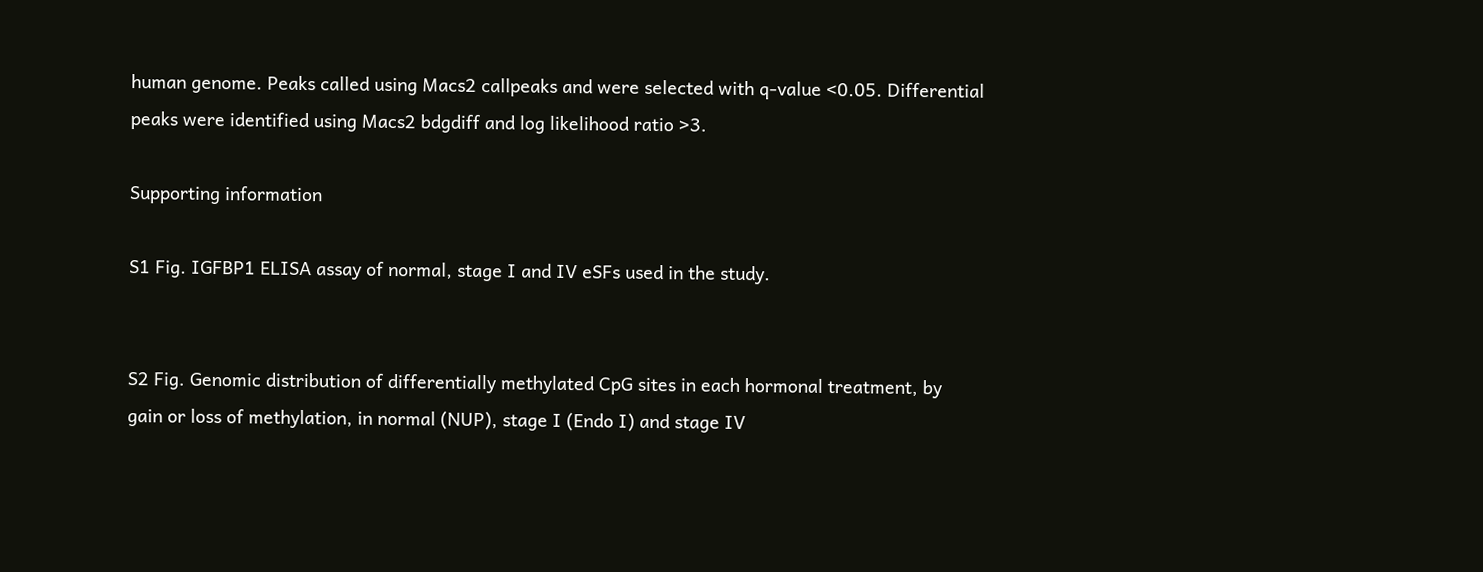human genome. Peaks called using Macs2 callpeaks and were selected with q-value <0.05. Differential peaks were identified using Macs2 bdgdiff and log likelihood ratio >3.

Supporting information

S1 Fig. IGFBP1 ELISA assay of normal, stage I and IV eSFs used in the study.


S2 Fig. Genomic distribution of differentially methylated CpG sites in each hormonal treatment, by gain or loss of methylation, in normal (NUP), stage I (Endo I) and stage IV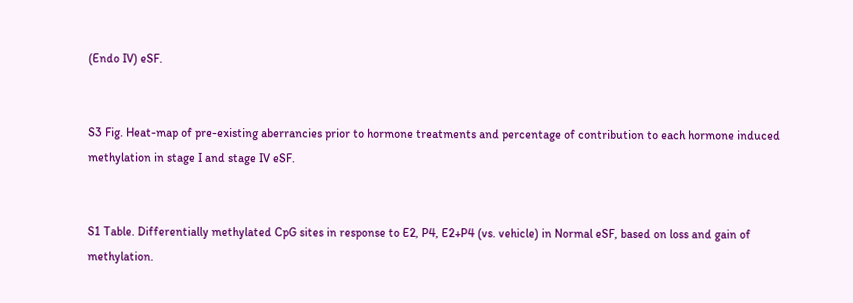(Endo IV) eSF.


S3 Fig. Heat-map of pre-existing aberrancies prior to hormone treatments and percentage of contribution to each hormone induced methylation in stage I and stage IV eSF.


S1 Table. Differentially methylated CpG sites in response to E2, P4, E2+P4 (vs. vehicle) in Normal eSF, based on loss and gain of methylation.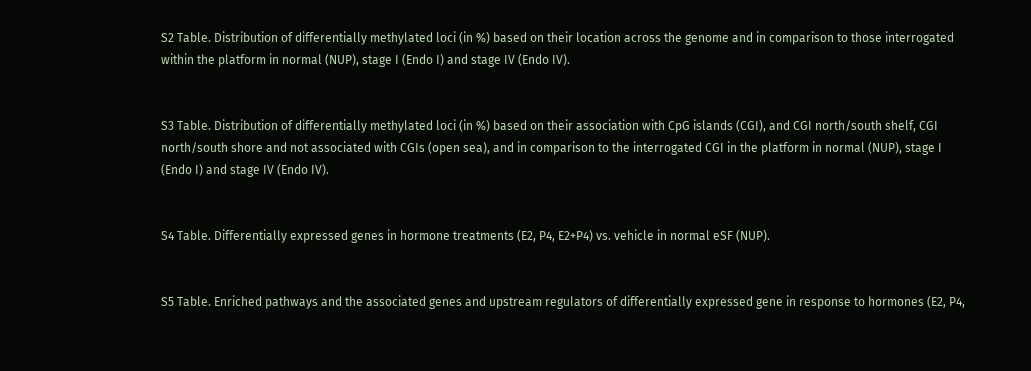S2 Table. Distribution of differentially methylated loci (in %) based on their location across the genome and in comparison to those interrogated within the platform in normal (NUP), stage I (Endo I) and stage IV (Endo IV).


S3 Table. Distribution of differentially methylated loci (in %) based on their association with CpG islands (CGI), and CGI north/south shelf, CGI north/south shore and not associated with CGIs (open sea), and in comparison to the interrogated CGI in the platform in normal (NUP), stage I (Endo I) and stage IV (Endo IV).


S4 Table. Differentially expressed genes in hormone treatments (E2, P4, E2+P4) vs. vehicle in normal eSF (NUP).


S5 Table. Enriched pathways and the associated genes and upstream regulators of differentially expressed gene in response to hormones (E2, P4,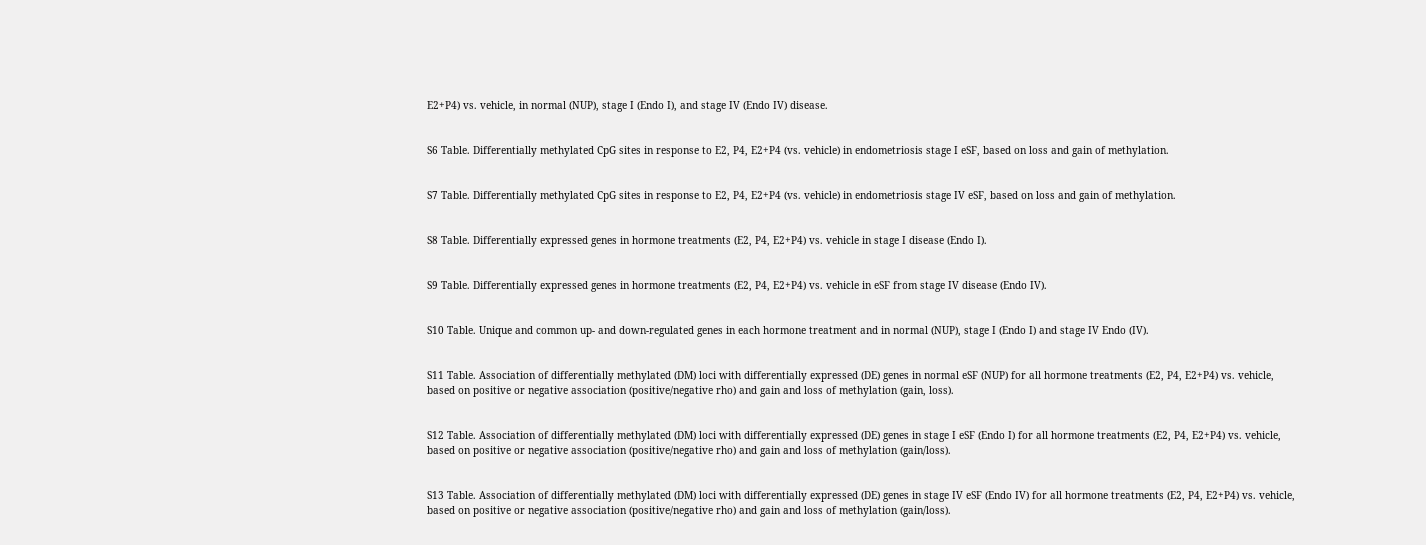E2+P4) vs. vehicle, in normal (NUP), stage I (Endo I), and stage IV (Endo IV) disease.


S6 Table. Differentially methylated CpG sites in response to E2, P4, E2+P4 (vs. vehicle) in endometriosis stage I eSF, based on loss and gain of methylation.


S7 Table. Differentially methylated CpG sites in response to E2, P4, E2+P4 (vs. vehicle) in endometriosis stage IV eSF, based on loss and gain of methylation.


S8 Table. Differentially expressed genes in hormone treatments (E2, P4, E2+P4) vs. vehicle in stage I disease (Endo I).


S9 Table. Differentially expressed genes in hormone treatments (E2, P4, E2+P4) vs. vehicle in eSF from stage IV disease (Endo IV).


S10 Table. Unique and common up- and down-regulated genes in each hormone treatment and in normal (NUP), stage I (Endo I) and stage IV Endo (IV).


S11 Table. Association of differentially methylated (DM) loci with differentially expressed (DE) genes in normal eSF (NUP) for all hormone treatments (E2, P4, E2+P4) vs. vehicle, based on positive or negative association (positive/negative rho) and gain and loss of methylation (gain, loss).


S12 Table. Association of differentially methylated (DM) loci with differentially expressed (DE) genes in stage I eSF (Endo I) for all hormone treatments (E2, P4, E2+P4) vs. vehicle, based on positive or negative association (positive/negative rho) and gain and loss of methylation (gain/loss).


S13 Table. Association of differentially methylated (DM) loci with differentially expressed (DE) genes in stage IV eSF (Endo IV) for all hormone treatments (E2, P4, E2+P4) vs. vehicle, based on positive or negative association (positive/negative rho) and gain and loss of methylation (gain/loss).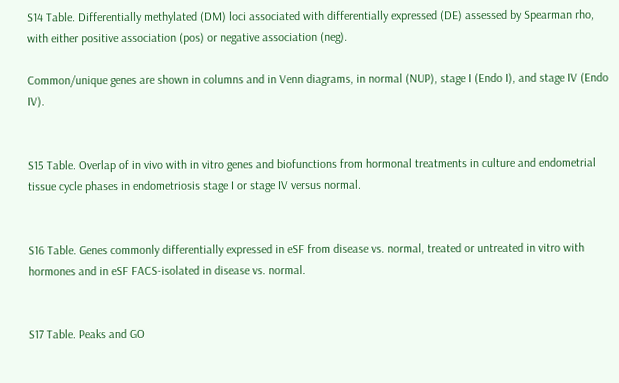S14 Table. Differentially methylated (DM) loci associated with differentially expressed (DE) assessed by Spearman rho, with either positive association (pos) or negative association (neg).

Common/unique genes are shown in columns and in Venn diagrams, in normal (NUP), stage I (Endo I), and stage IV (Endo IV).


S15 Table. Overlap of in vivo with in vitro genes and biofunctions from hormonal treatments in culture and endometrial tissue cycle phases in endometriosis stage I or stage IV versus normal.


S16 Table. Genes commonly differentially expressed in eSF from disease vs. normal, treated or untreated in vitro with hormones and in eSF FACS-isolated in disease vs. normal.


S17 Table. Peaks and GO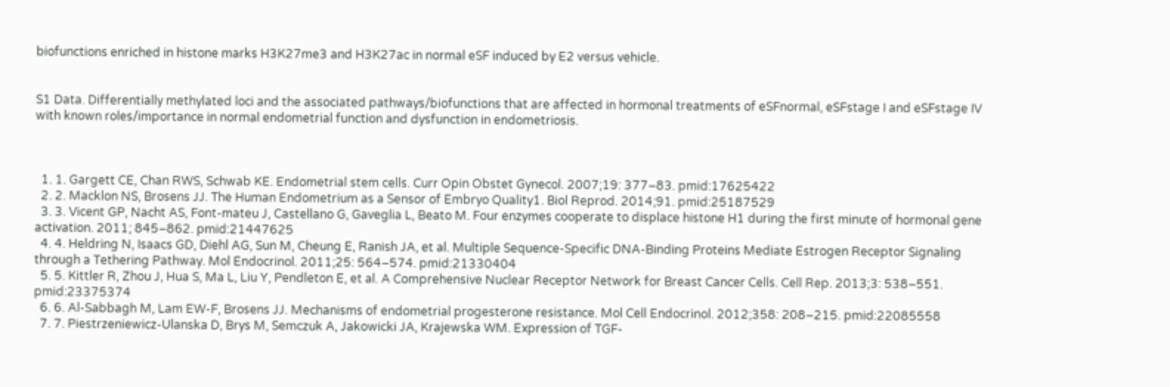biofunctions enriched in histone marks H3K27me3 and H3K27ac in normal eSF induced by E2 versus vehicle.


S1 Data. Differentially methylated loci and the associated pathways/biofunctions that are affected in hormonal treatments of eSFnormal, eSFstage I and eSFstage IV with known roles/importance in normal endometrial function and dysfunction in endometriosis.



  1. 1. Gargett CE, Chan RWS, Schwab KE. Endometrial stem cells. Curr Opin Obstet Gynecol. 2007;19: 377–83. pmid:17625422
  2. 2. Macklon NS, Brosens JJ. The Human Endometrium as a Sensor of Embryo Quality1. Biol Reprod. 2014;91. pmid:25187529
  3. 3. Vicent GP, Nacht AS, Font-mateu J, Castellano G, Gaveglia L, Beato M. Four enzymes cooperate to displace histone H1 during the first minute of hormonal gene activation. 2011; 845–862. pmid:21447625
  4. 4. Heldring N, Isaacs GD, Diehl AG, Sun M, Cheung E, Ranish JA, et al. Multiple Sequence-Specific DNA-Binding Proteins Mediate Estrogen Receptor Signaling through a Tethering Pathway. Mol Endocrinol. 2011;25: 564–574. pmid:21330404
  5. 5. Kittler R, Zhou J, Hua S, Ma L, Liu Y, Pendleton E, et al. A Comprehensive Nuclear Receptor Network for Breast Cancer Cells. Cell Rep. 2013;3: 538–551. pmid:23375374
  6. 6. Al-Sabbagh M, Lam EW-F, Brosens JJ. Mechanisms of endometrial progesterone resistance. Mol Cell Endocrinol. 2012;358: 208–215. pmid:22085558
  7. 7. Piestrzeniewicz-Ulanska D, Brys M, Semczuk A, Jakowicki JA, Krajewska WM. Expression of TGF-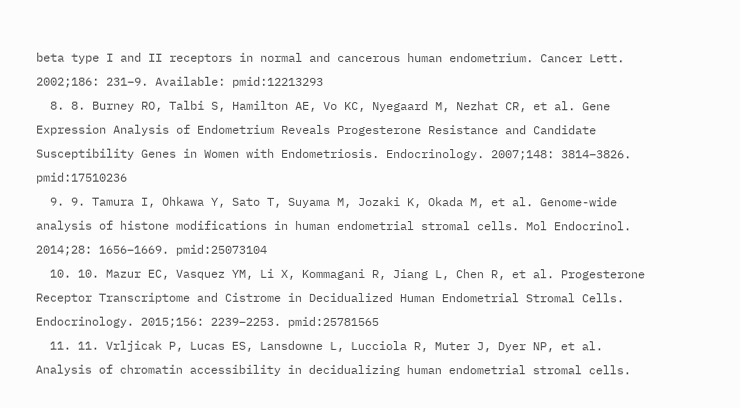beta type I and II receptors in normal and cancerous human endometrium. Cancer Lett. 2002;186: 231–9. Available: pmid:12213293
  8. 8. Burney RO, Talbi S, Hamilton AE, Vo KC, Nyegaard M, Nezhat CR, et al. Gene Expression Analysis of Endometrium Reveals Progesterone Resistance and Candidate Susceptibility Genes in Women with Endometriosis. Endocrinology. 2007;148: 3814–3826. pmid:17510236
  9. 9. Tamura I, Ohkawa Y, Sato T, Suyama M, Jozaki K, Okada M, et al. Genome-wide analysis of histone modifications in human endometrial stromal cells. Mol Endocrinol. 2014;28: 1656–1669. pmid:25073104
  10. 10. Mazur EC, Vasquez YM, Li X, Kommagani R, Jiang L, Chen R, et al. Progesterone Receptor Transcriptome and Cistrome in Decidualized Human Endometrial Stromal Cells. Endocrinology. 2015;156: 2239–2253. pmid:25781565
  11. 11. Vrljicak P, Lucas ES, Lansdowne L, Lucciola R, Muter J, Dyer NP, et al. Analysis of chromatin accessibility in decidualizing human endometrial stromal cells.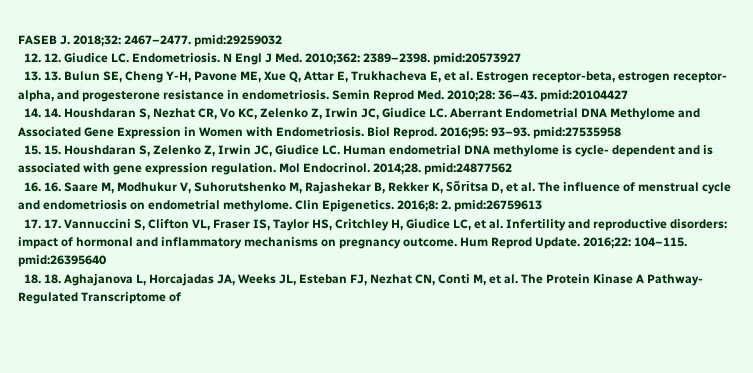FASEB J. 2018;32: 2467–2477. pmid:29259032
  12. 12. Giudice LC. Endometriosis. N Engl J Med. 2010;362: 2389–2398. pmid:20573927
  13. 13. Bulun SE, Cheng Y-H, Pavone ME, Xue Q, Attar E, Trukhacheva E, et al. Estrogen receptor-beta, estrogen receptor-alpha, and progesterone resistance in endometriosis. Semin Reprod Med. 2010;28: 36–43. pmid:20104427
  14. 14. Houshdaran S, Nezhat CR, Vo KC, Zelenko Z, Irwin JC, Giudice LC. Aberrant Endometrial DNA Methylome and Associated Gene Expression in Women with Endometriosis. Biol Reprod. 2016;95: 93–93. pmid:27535958
  15. 15. Houshdaran S, Zelenko Z, Irwin JC, Giudice LC. Human endometrial DNA methylome is cycle- dependent and is associated with gene expression regulation. Mol Endocrinol. 2014;28. pmid:24877562
  16. 16. Saare M, Modhukur V, Suhorutshenko M, Rajashekar B, Rekker K, Sõritsa D, et al. The influence of menstrual cycle and endometriosis on endometrial methylome. Clin Epigenetics. 2016;8: 2. pmid:26759613
  17. 17. Vannuccini S, Clifton VL, Fraser IS, Taylor HS, Critchley H, Giudice LC, et al. Infertility and reproductive disorders: impact of hormonal and inflammatory mechanisms on pregnancy outcome. Hum Reprod Update. 2016;22: 104–115. pmid:26395640
  18. 18. Aghajanova L, Horcajadas JA, Weeks JL, Esteban FJ, Nezhat CN, Conti M, et al. The Protein Kinase A Pathway-Regulated Transcriptome of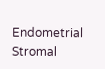Endometrial Stromal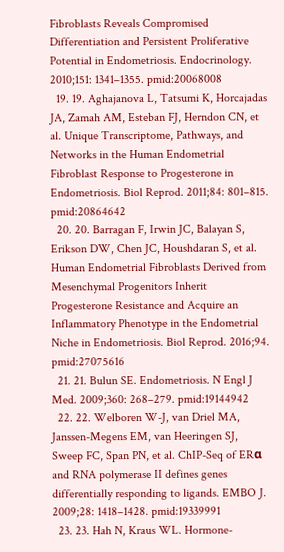Fibroblasts Reveals Compromised Differentiation and Persistent Proliferative Potential in Endometriosis. Endocrinology. 2010;151: 1341–1355. pmid:20068008
  19. 19. Aghajanova L, Tatsumi K, Horcajadas JA, Zamah AM, Esteban FJ, Herndon CN, et al. Unique Transcriptome, Pathways, and Networks in the Human Endometrial Fibroblast Response to Progesterone in Endometriosis. Biol Reprod. 2011;84: 801–815. pmid:20864642
  20. 20. Barragan F, Irwin JC, Balayan S, Erikson DW, Chen JC, Houshdaran S, et al. Human Endometrial Fibroblasts Derived from Mesenchymal Progenitors Inherit Progesterone Resistance and Acquire an Inflammatory Phenotype in the Endometrial Niche in Endometriosis. Biol Reprod. 2016;94. pmid:27075616
  21. 21. Bulun SE. Endometriosis. N Engl J Med. 2009;360: 268–279. pmid:19144942
  22. 22. Welboren W-J, van Driel MA, Janssen-Megens EM, van Heeringen SJ, Sweep FC, Span PN, et al. ChIP-Seq of ERα and RNA polymerase II defines genes differentially responding to ligands. EMBO J. 2009;28: 1418–1428. pmid:19339991
  23. 23. Hah N, Kraus WL. Hormone-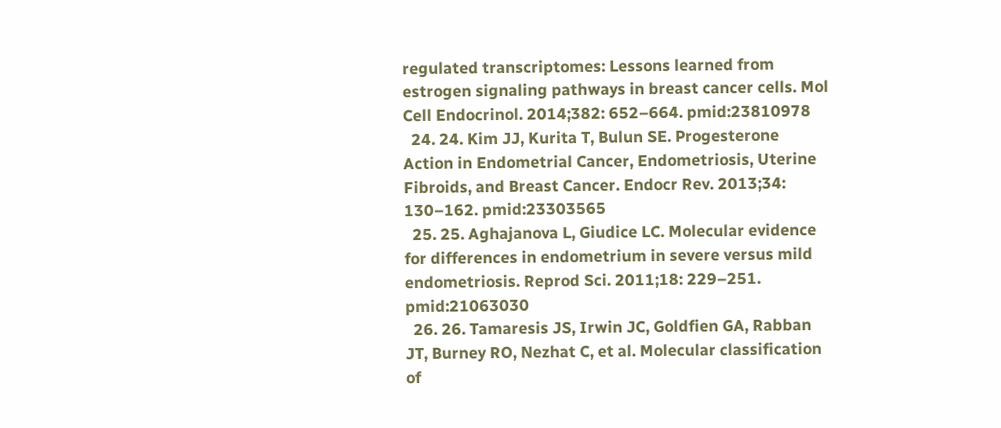regulated transcriptomes: Lessons learned from estrogen signaling pathways in breast cancer cells. Mol Cell Endocrinol. 2014;382: 652–664. pmid:23810978
  24. 24. Kim JJ, Kurita T, Bulun SE. Progesterone Action in Endometrial Cancer, Endometriosis, Uterine Fibroids, and Breast Cancer. Endocr Rev. 2013;34: 130–162. pmid:23303565
  25. 25. Aghajanova L, Giudice LC. Molecular evidence for differences in endometrium in severe versus mild endometriosis. Reprod Sci. 2011;18: 229–251. pmid:21063030
  26. 26. Tamaresis JS, Irwin JC, Goldfien GA, Rabban JT, Burney RO, Nezhat C, et al. Molecular classification of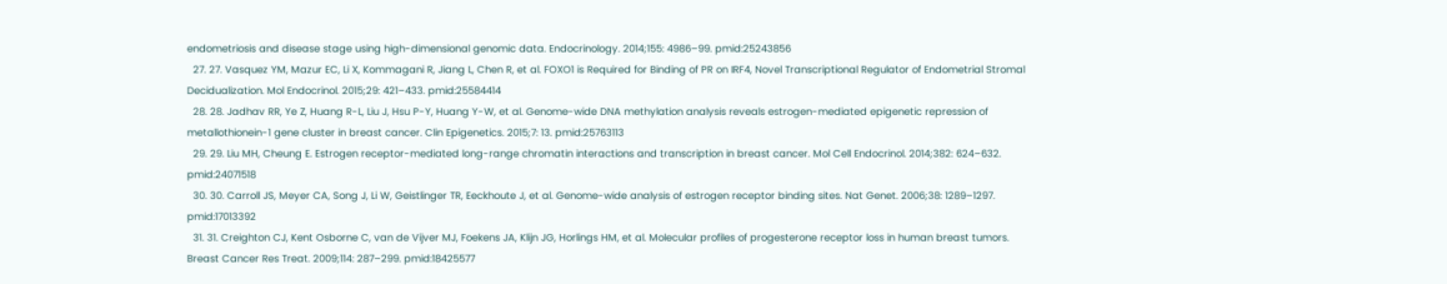endometriosis and disease stage using high-dimensional genomic data. Endocrinology. 2014;155: 4986–99. pmid:25243856
  27. 27. Vasquez YM, Mazur EC, Li X, Kommagani R, Jiang L, Chen R, et al. FOXO1 is Required for Binding of PR on IRF4, Novel Transcriptional Regulator of Endometrial Stromal Decidualization. Mol Endocrinol. 2015;29: 421–433. pmid:25584414
  28. 28. Jadhav RR, Ye Z, Huang R-L, Liu J, Hsu P-Y, Huang Y-W, et al. Genome-wide DNA methylation analysis reveals estrogen-mediated epigenetic repression of metallothionein-1 gene cluster in breast cancer. Clin Epigenetics. 2015;7: 13. pmid:25763113
  29. 29. Liu MH, Cheung E. Estrogen receptor-mediated long-range chromatin interactions and transcription in breast cancer. Mol Cell Endocrinol. 2014;382: 624–632. pmid:24071518
  30. 30. Carroll JS, Meyer CA, Song J, Li W, Geistlinger TR, Eeckhoute J, et al. Genome-wide analysis of estrogen receptor binding sites. Nat Genet. 2006;38: 1289–1297. pmid:17013392
  31. 31. Creighton CJ, Kent Osborne C, van de Vijver MJ, Foekens JA, Klijn JG, Horlings HM, et al. Molecular profiles of progesterone receptor loss in human breast tumors. Breast Cancer Res Treat. 2009;114: 287–299. pmid:18425577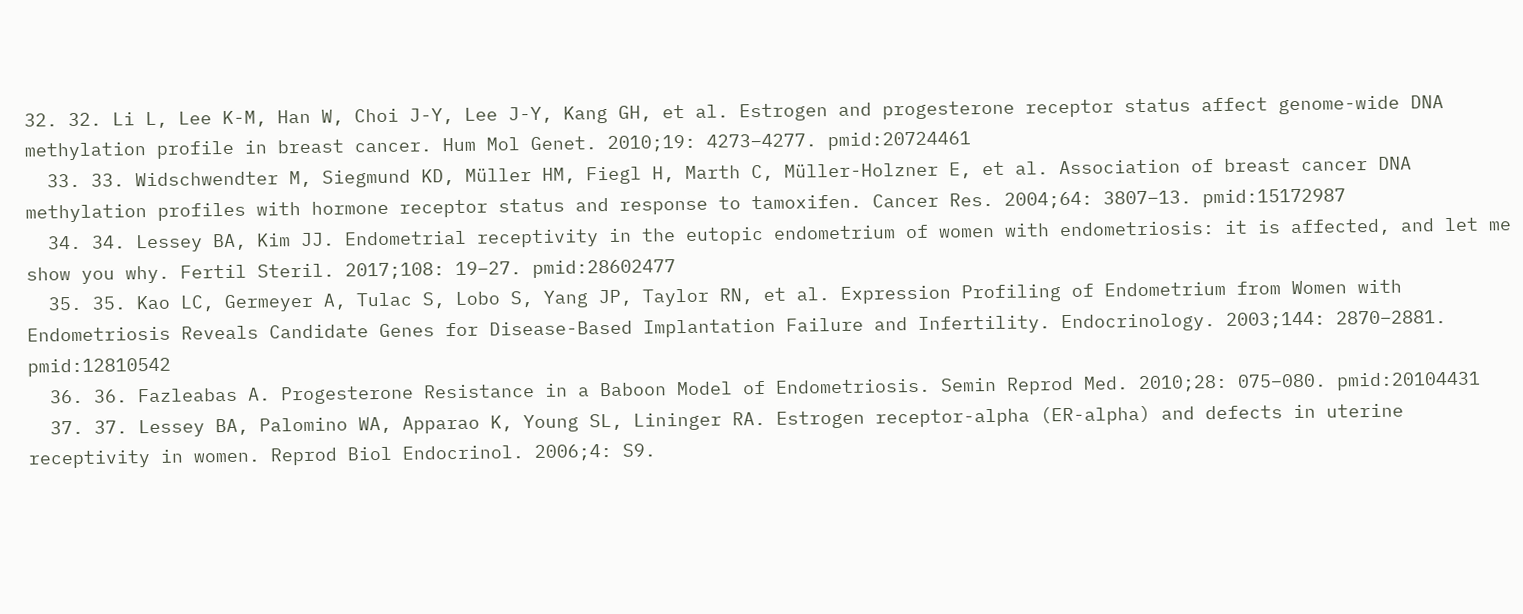32. 32. Li L, Lee K-M, Han W, Choi J-Y, Lee J-Y, Kang GH, et al. Estrogen and progesterone receptor status affect genome-wide DNA methylation profile in breast cancer. Hum Mol Genet. 2010;19: 4273–4277. pmid:20724461
  33. 33. Widschwendter M, Siegmund KD, Müller HM, Fiegl H, Marth C, Müller-Holzner E, et al. Association of breast cancer DNA methylation profiles with hormone receptor status and response to tamoxifen. Cancer Res. 2004;64: 3807–13. pmid:15172987
  34. 34. Lessey BA, Kim JJ. Endometrial receptivity in the eutopic endometrium of women with endometriosis: it is affected, and let me show you why. Fertil Steril. 2017;108: 19–27. pmid:28602477
  35. 35. Kao LC, Germeyer A, Tulac S, Lobo S, Yang JP, Taylor RN, et al. Expression Profiling of Endometrium from Women with Endometriosis Reveals Candidate Genes for Disease-Based Implantation Failure and Infertility. Endocrinology. 2003;144: 2870–2881. pmid:12810542
  36. 36. Fazleabas A. Progesterone Resistance in a Baboon Model of Endometriosis. Semin Reprod Med. 2010;28: 075–080. pmid:20104431
  37. 37. Lessey BA, Palomino WA, Apparao K, Young SL, Lininger RA. Estrogen receptor-alpha (ER-alpha) and defects in uterine receptivity in women. Reprod Biol Endocrinol. 2006;4: S9.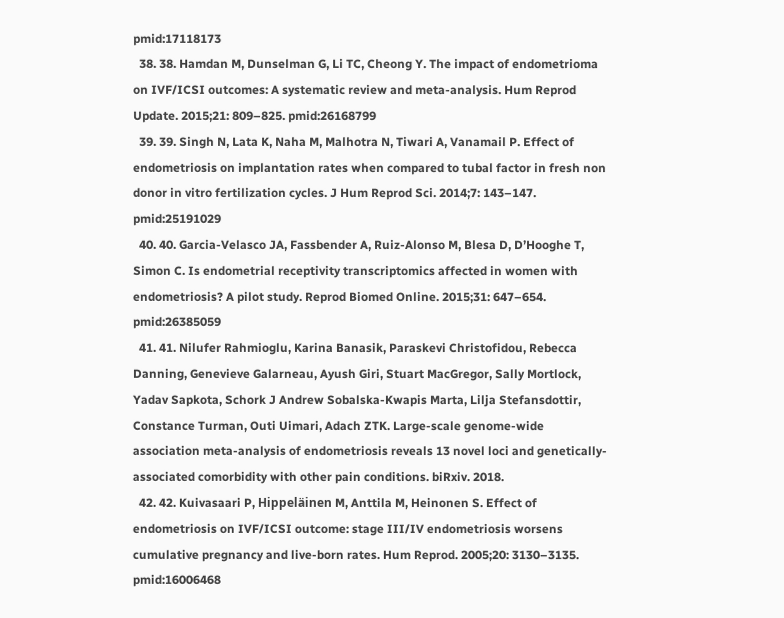pmid:17118173
  38. 38. Hamdan M, Dunselman G, Li TC, Cheong Y. The impact of endometrioma on IVF/ICSI outcomes: A systematic review and meta-analysis. Hum Reprod Update. 2015;21: 809–825. pmid:26168799
  39. 39. Singh N, Lata K, Naha M, Malhotra N, Tiwari A, Vanamail P. Effect of endometriosis on implantation rates when compared to tubal factor in fresh non donor in vitro fertilization cycles. J Hum Reprod Sci. 2014;7: 143–147. pmid:25191029
  40. 40. Garcia-Velasco JA, Fassbender A, Ruiz-Alonso M, Blesa D, D’Hooghe T, Simon C. Is endometrial receptivity transcriptomics affected in women with endometriosis? A pilot study. Reprod Biomed Online. 2015;31: 647–654. pmid:26385059
  41. 41. Nilufer Rahmioglu, Karina Banasik, Paraskevi Christofidou, Rebecca Danning, Genevieve Galarneau, Ayush Giri, Stuart MacGregor, Sally Mortlock, Yadav Sapkota, Schork J Andrew Sobalska-Kwapis Marta, Lilja Stefansdottir, Constance Turman, Outi Uimari, Adach ZTK. Large-scale genome-wide association meta-analysis of endometriosis reveals 13 novel loci and genetically-associated comorbidity with other pain conditions. biRxiv. 2018.
  42. 42. Kuivasaari P, Hippeläinen M, Anttila M, Heinonen S. Effect of endometriosis on IVF/ICSI outcome: stage III/IV endometriosis worsens cumulative pregnancy and live-born rates. Hum Reprod. 2005;20: 3130–3135. pmid:16006468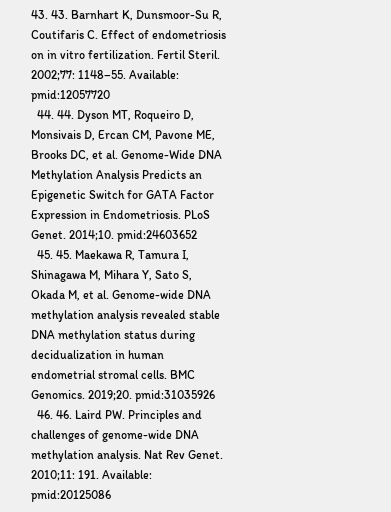43. 43. Barnhart K, Dunsmoor-Su R, Coutifaris C. Effect of endometriosis on in vitro fertilization. Fertil Steril. 2002;77: 1148–55. Available: pmid:12057720
  44. 44. Dyson MT, Roqueiro D, Monsivais D, Ercan CM, Pavone ME, Brooks DC, et al. Genome-Wide DNA Methylation Analysis Predicts an Epigenetic Switch for GATA Factor Expression in Endometriosis. PLoS Genet. 2014;10. pmid:24603652
  45. 45. Maekawa R, Tamura I, Shinagawa M, Mihara Y, Sato S, Okada M, et al. Genome-wide DNA methylation analysis revealed stable DNA methylation status during decidualization in human endometrial stromal cells. BMC Genomics. 2019;20. pmid:31035926
  46. 46. Laird PW. Principles and challenges of genome-wide DNA methylation analysis. Nat Rev Genet. 2010;11: 191. Available: pmid:20125086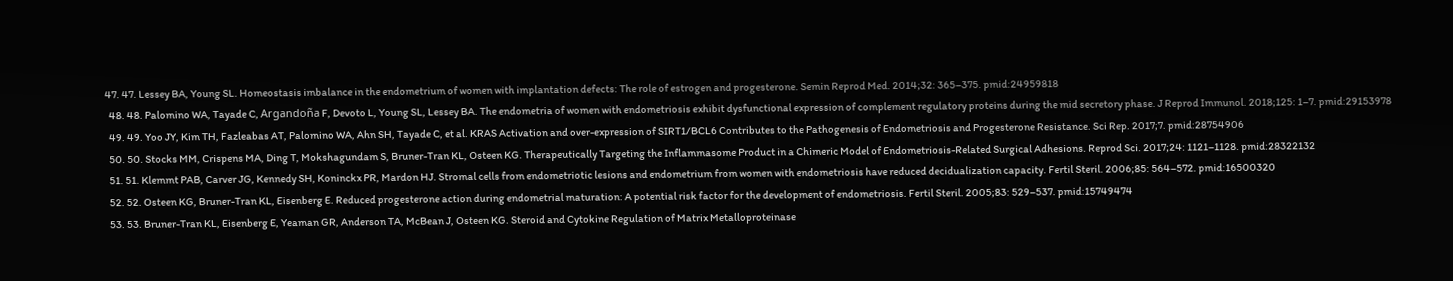47. 47. Lessey BA, Young SL. Homeostasis imbalance in the endometrium of women with implantation defects: The role of estrogen and progesterone. Semin Reprod Med. 2014;32: 365–375. pmid:24959818
  48. 48. Palomino WA, Tayade C, Argandoña F, Devoto L, Young SL, Lessey BA. The endometria of women with endometriosis exhibit dysfunctional expression of complement regulatory proteins during the mid secretory phase. J Reprod Immunol. 2018;125: 1–7. pmid:29153978
  49. 49. Yoo JY, Kim TH, Fazleabas AT, Palomino WA, Ahn SH, Tayade C, et al. KRAS Activation and over-expression of SIRT1/BCL6 Contributes to the Pathogenesis of Endometriosis and Progesterone Resistance. Sci Rep. 2017;7. pmid:28754906
  50. 50. Stocks MM, Crispens MA, Ding T, Mokshagundam S, Bruner-Tran KL, Osteen KG. Therapeutically Targeting the Inflammasome Product in a Chimeric Model of Endometriosis-Related Surgical Adhesions. Reprod Sci. 2017;24: 1121–1128. pmid:28322132
  51. 51. Klemmt PAB, Carver JG, Kennedy SH, Koninckx PR, Mardon HJ. Stromal cells from endometriotic lesions and endometrium from women with endometriosis have reduced decidualization capacity. Fertil Steril. 2006;85: 564–572. pmid:16500320
  52. 52. Osteen KG, Bruner-Tran KL, Eisenberg E. Reduced progesterone action during endometrial maturation: A potential risk factor for the development of endometriosis. Fertil Steril. 2005;83: 529–537. pmid:15749474
  53. 53. Bruner-Tran KL, Eisenberg E, Yeaman GR, Anderson TA, McBean J, Osteen KG. Steroid and Cytokine Regulation of Matrix Metalloproteinase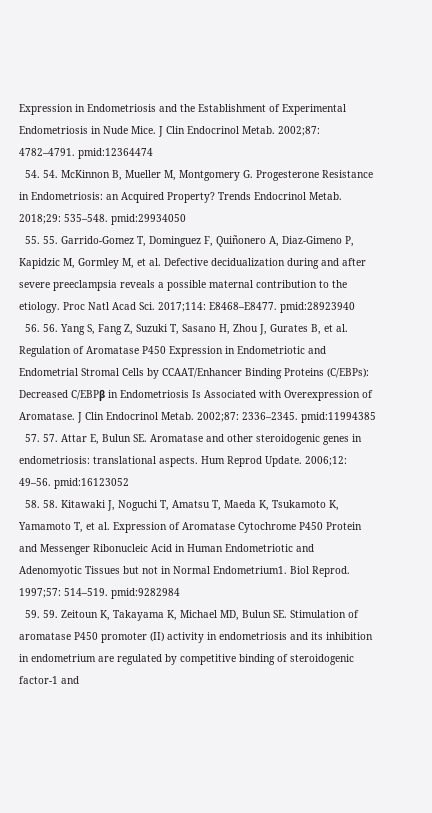Expression in Endometriosis and the Establishment of Experimental Endometriosis in Nude Mice. J Clin Endocrinol Metab. 2002;87: 4782–4791. pmid:12364474
  54. 54. McKinnon B, Mueller M, Montgomery G. Progesterone Resistance in Endometriosis: an Acquired Property? Trends Endocrinol Metab. 2018;29: 535–548. pmid:29934050
  55. 55. Garrido-Gomez T, Dominguez F, Quiñonero A, Diaz-Gimeno P, Kapidzic M, Gormley M, et al. Defective decidualization during and after severe preeclampsia reveals a possible maternal contribution to the etiology. Proc Natl Acad Sci. 2017;114: E8468–E8477. pmid:28923940
  56. 56. Yang S, Fang Z, Suzuki T, Sasano H, Zhou J, Gurates B, et al. Regulation of Aromatase P450 Expression in Endometriotic and Endometrial Stromal Cells by CCAAT/Enhancer Binding Proteins (C/EBPs): Decreased C/EBPβ in Endometriosis Is Associated with Overexpression of Aromatase. J Clin Endocrinol Metab. 2002;87: 2336–2345. pmid:11994385
  57. 57. Attar E, Bulun SE. Aromatase and other steroidogenic genes in endometriosis: translational aspects. Hum Reprod Update. 2006;12: 49–56. pmid:16123052
  58. 58. Kitawaki J, Noguchi T, Amatsu T, Maeda K, Tsukamoto K, Yamamoto T, et al. Expression of Aromatase Cytochrome P450 Protein and Messenger Ribonucleic Acid in Human Endometriotic and Adenomyotic Tissues but not in Normal Endometrium1. Biol Reprod. 1997;57: 514–519. pmid:9282984
  59. 59. Zeitoun K, Takayama K, Michael MD, Bulun SE. Stimulation of aromatase P450 promoter (II) activity in endometriosis and its inhibition in endometrium are regulated by competitive binding of steroidogenic factor-1 and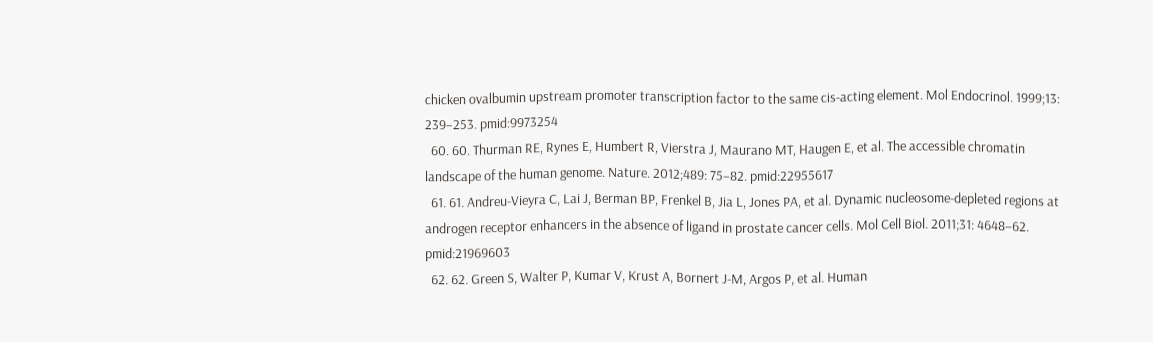chicken ovalbumin upstream promoter transcription factor to the same cis-acting element. Mol Endocrinol. 1999;13: 239–253. pmid:9973254
  60. 60. Thurman RE, Rynes E, Humbert R, Vierstra J, Maurano MT, Haugen E, et al. The accessible chromatin landscape of the human genome. Nature. 2012;489: 75–82. pmid:22955617
  61. 61. Andreu-Vieyra C, Lai J, Berman BP, Frenkel B, Jia L, Jones PA, et al. Dynamic nucleosome-depleted regions at androgen receptor enhancers in the absence of ligand in prostate cancer cells. Mol Cell Biol. 2011;31: 4648–62. pmid:21969603
  62. 62. Green S, Walter P, Kumar V, Krust A, Bornert J-M, Argos P, et al. Human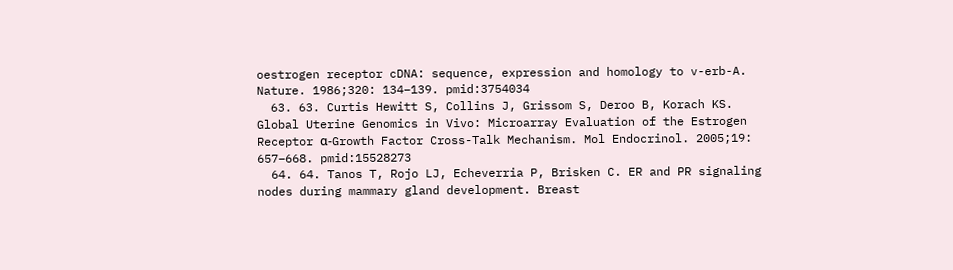oestrogen receptor cDNA: sequence, expression and homology to v-erb-A. Nature. 1986;320: 134–139. pmid:3754034
  63. 63. Curtis Hewitt S, Collins J, Grissom S, Deroo B, Korach KS. Global Uterine Genomics in Vivo: Microarray Evaluation of the Estrogen Receptor α-Growth Factor Cross-Talk Mechanism. Mol Endocrinol. 2005;19: 657–668. pmid:15528273
  64. 64. Tanos T, Rojo LJ, Echeverria P, Brisken C. ER and PR signaling nodes during mammary gland development. Breast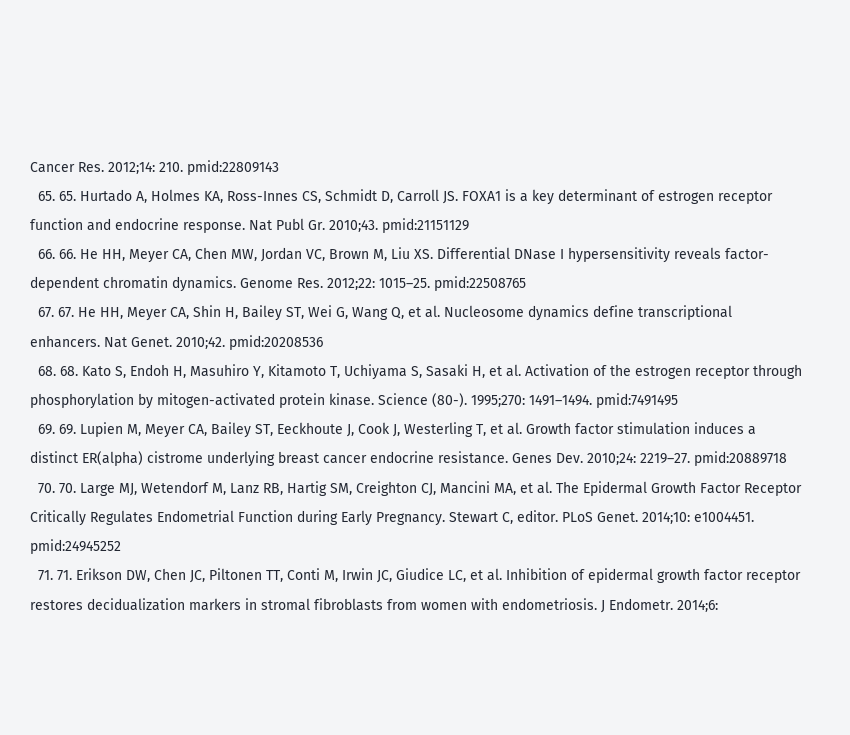Cancer Res. 2012;14: 210. pmid:22809143
  65. 65. Hurtado A, Holmes KA, Ross-Innes CS, Schmidt D, Carroll JS. FOXA1 is a key determinant of estrogen receptor function and endocrine response. Nat Publ Gr. 2010;43. pmid:21151129
  66. 66. He HH, Meyer CA, Chen MW, Jordan VC, Brown M, Liu XS. Differential DNase I hypersensitivity reveals factor-dependent chromatin dynamics. Genome Res. 2012;22: 1015–25. pmid:22508765
  67. 67. He HH, Meyer CA, Shin H, Bailey ST, Wei G, Wang Q, et al. Nucleosome dynamics define transcriptional enhancers. Nat Genet. 2010;42. pmid:20208536
  68. 68. Kato S, Endoh H, Masuhiro Y, Kitamoto T, Uchiyama S, Sasaki H, et al. Activation of the estrogen receptor through phosphorylation by mitogen-activated protein kinase. Science (80-). 1995;270: 1491–1494. pmid:7491495
  69. 69. Lupien M, Meyer CA, Bailey ST, Eeckhoute J, Cook J, Westerling T, et al. Growth factor stimulation induces a distinct ER(alpha) cistrome underlying breast cancer endocrine resistance. Genes Dev. 2010;24: 2219–27. pmid:20889718
  70. 70. Large MJ, Wetendorf M, Lanz RB, Hartig SM, Creighton CJ, Mancini MA, et al. The Epidermal Growth Factor Receptor Critically Regulates Endometrial Function during Early Pregnancy. Stewart C, editor. PLoS Genet. 2014;10: e1004451. pmid:24945252
  71. 71. Erikson DW, Chen JC, Piltonen TT, Conti M, Irwin JC, Giudice LC, et al. Inhibition of epidermal growth factor receptor restores decidualization markers in stromal fibroblasts from women with endometriosis. J Endometr. 2014;6: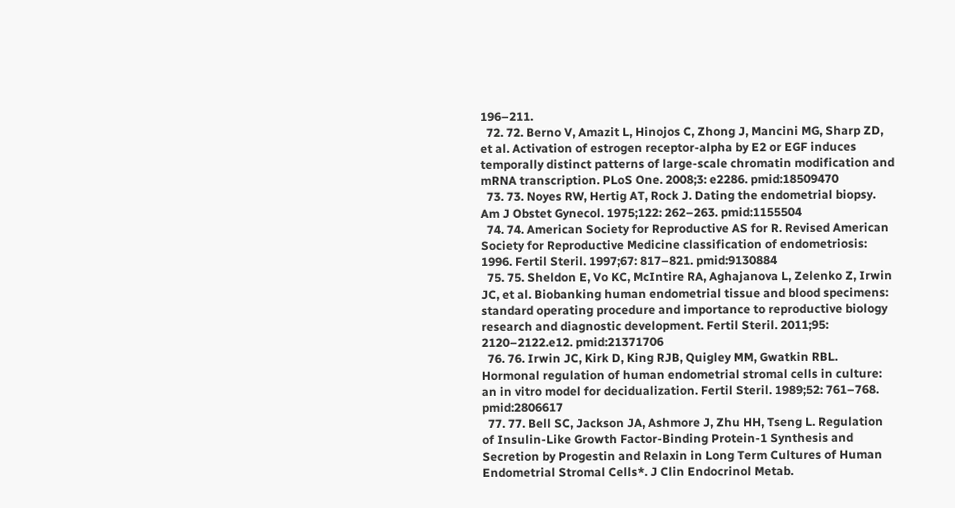196–211.
  72. 72. Berno V, Amazit L, Hinojos C, Zhong J, Mancini MG, Sharp ZD, et al. Activation of estrogen receptor-alpha by E2 or EGF induces temporally distinct patterns of large-scale chromatin modification and mRNA transcription. PLoS One. 2008;3: e2286. pmid:18509470
  73. 73. Noyes RW, Hertig AT, Rock J. Dating the endometrial biopsy. Am J Obstet Gynecol. 1975;122: 262–263. pmid:1155504
  74. 74. American Society for Reproductive AS for R. Revised American Society for Reproductive Medicine classification of endometriosis: 1996. Fertil Steril. 1997;67: 817–821. pmid:9130884
  75. 75. Sheldon E, Vo KC, McIntire RA, Aghajanova L, Zelenko Z, Irwin JC, et al. Biobanking human endometrial tissue and blood specimens: standard operating procedure and importance to reproductive biology research and diagnostic development. Fertil Steril. 2011;95: 2120–2122.e12. pmid:21371706
  76. 76. Irwin JC, Kirk D, King RJB, Quigley MM, Gwatkin RBL. Hormonal regulation of human endometrial stromal cells in culture: an in vitro model for decidualization. Fertil Steril. 1989;52: 761–768. pmid:2806617
  77. 77. Bell SC, Jackson JA, Ashmore J, Zhu HH, Tseng L. Regulation of Insulin-Like Growth Factor-Binding Protein-1 Synthesis and Secretion by Progestin and Relaxin in Long Term Cultures of Human Endometrial Stromal Cells*. J Clin Endocrinol Metab.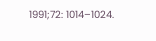1991;72: 1014–1024.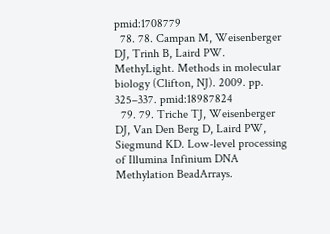pmid:1708779
  78. 78. Campan M, Weisenberger DJ, Trinh B, Laird PW. MethyLight. Methods in molecular biology (Clifton, NJ). 2009. pp. 325–337. pmid:18987824
  79. 79. Triche TJ, Weisenberger DJ, Van Den Berg D, Laird PW, Siegmund KD. Low-level processing of Illumina Infinium DNA Methylation BeadArrays.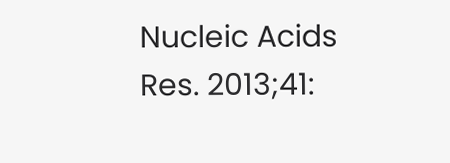Nucleic Acids Res. 2013;41: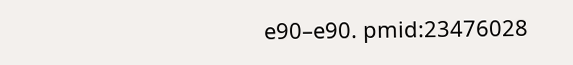e90–e90. pmid:23476028